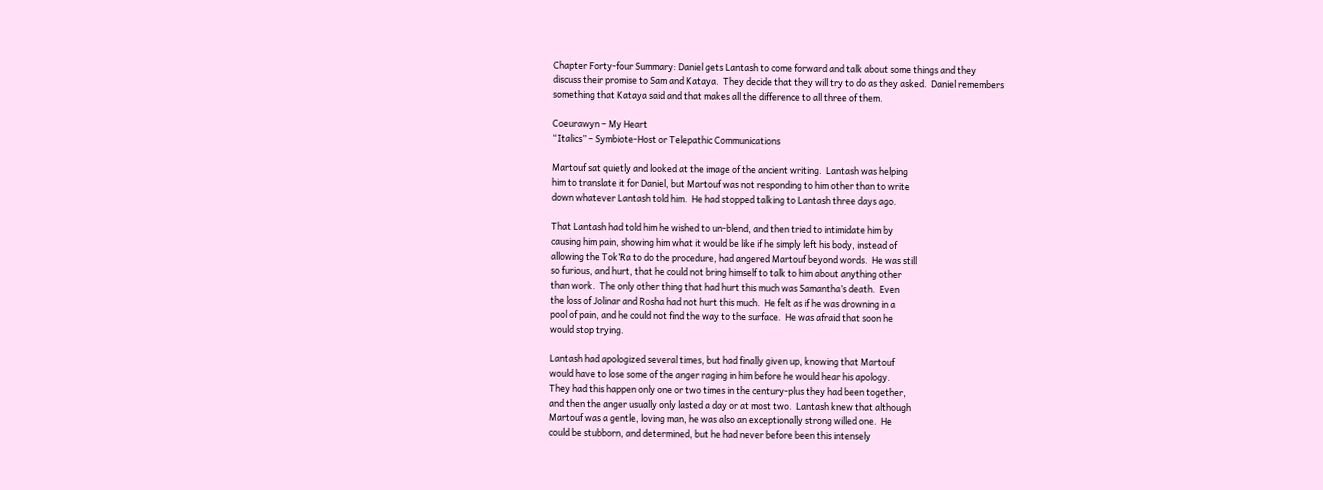Chapter Forty-four Summary: Daniel gets Lantash to come forward and talk about some things and they
discuss their promise to Sam and Kataya.  They decide that they will try to do as they asked.  Daniel remembers
something that Kataya said and that makes all the difference to all three of them.

Coeurawyn – My Heart
“Italics” – Symbiote-Host or Telepathic Communications

Martouf sat quietly and looked at the image of the ancient writing.  Lantash was helping
him to translate it for Daniel, but Martouf was not responding to him other than to write
down whatever Lantash told him.  He had stopped talking to Lantash three days ago.

That Lantash had told him he wished to un-blend, and then tried to intimidate him by
causing him pain, showing him what it would be like if he simply left his body, instead of
allowing the Tok’Ra to do the procedure, had angered Martouf beyond words.  He was still
so furious, and hurt, that he could not bring himself to talk to him about anything other
than work.  The only other thing that had hurt this much was Samantha’s death.  Even
the loss of Jolinar and Rosha had not hurt this much.  He felt as if he was drowning in a
pool of pain, and he could not find the way to the surface.  He was afraid that soon he
would stop trying.

Lantash had apologized several times, but had finally given up, knowing that Martouf
would have to lose some of the anger raging in him before he would hear his apology.
They had this happen only one or two times in the century-plus they had been together,
and then the anger usually only lasted a day or at most two.  Lantash knew that although
Martouf was a gentle, loving man, he was also an exceptionally strong willed one.  He
could be stubborn, and determined, but he had never before been this intensely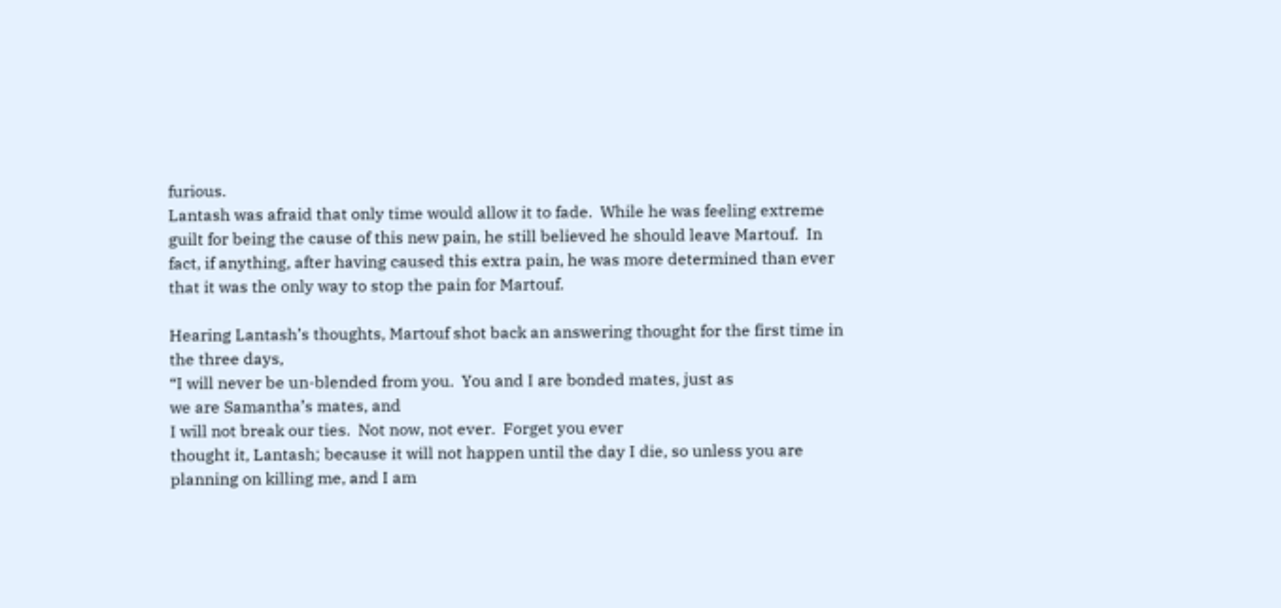furious.
Lantash was afraid that only time would allow it to fade.  While he was feeling extreme
guilt for being the cause of this new pain, he still believed he should leave Martouf.  In
fact, if anything, after having caused this extra pain, he was more determined than ever
that it was the only way to stop the pain for Martouf.

Hearing Lantash’s thoughts, Martouf shot back an answering thought for the first time in
the three days,
“I will never be un-blended from you.  You and I are bonded mates, just as
we are Samantha’s mates, and
I will not break our ties.  Not now, not ever.  Forget you ever
thought it, Lantash; because it will not happen until the day I die, so unless you are
planning on killing me, and I am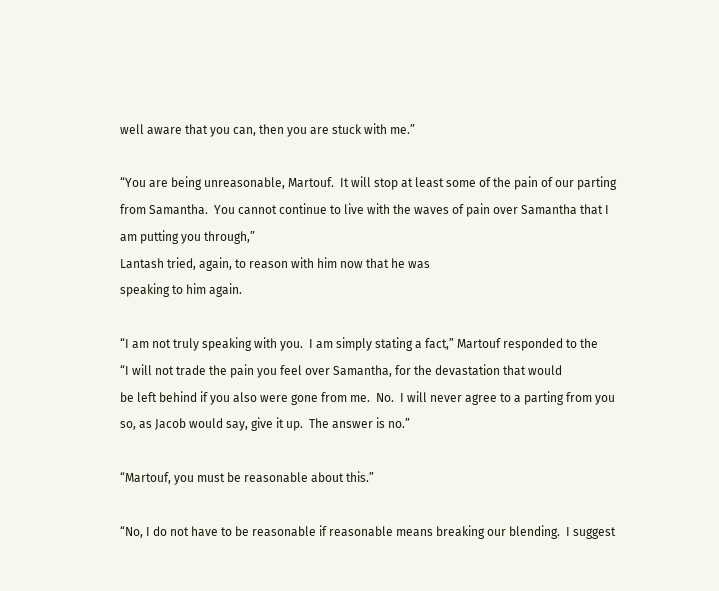well aware that you can, then you are stuck with me.”

“You are being unreasonable, Martouf.  It will stop at least some of the pain of our parting
from Samantha.  You cannot continue to live with the waves of pain over Samantha that I
am putting you through,”
Lantash tried, again, to reason with him now that he was
speaking to him again.

“I am not truly speaking with you.  I am simply stating a fact,” Martouf responded to the
“I will not trade the pain you feel over Samantha, for the devastation that would
be left behind if you also were gone from me.  No.  I will never agree to a parting from you
so, as Jacob would say, give it up.  The answer is no.”

“Martouf, you must be reasonable about this.”

“No, I do not have to be reasonable if reasonable means breaking our blending.  I suggest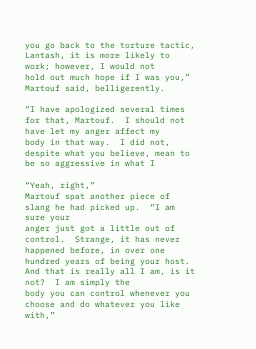you go back to the torture tactic, Lantash, it is more likely to work; however, I would not
hold out much hope if I was you,”
Martouf said, belligerently.

“I have apologized several times for that, Martouf.  I should not have let my anger affect my
body in that way.  I did not, despite what you believe, mean to be so aggressive in what I

“Yeah, right,”
Martouf spat another piece of slang he had picked up.  “I am sure your
anger just got a little out of control.  Strange, it has never happened before, in over one
hundred years of being your host.  And that is really all I am, is it not?  I am simply the
body you can control whenever you choose and do whatever you like with,”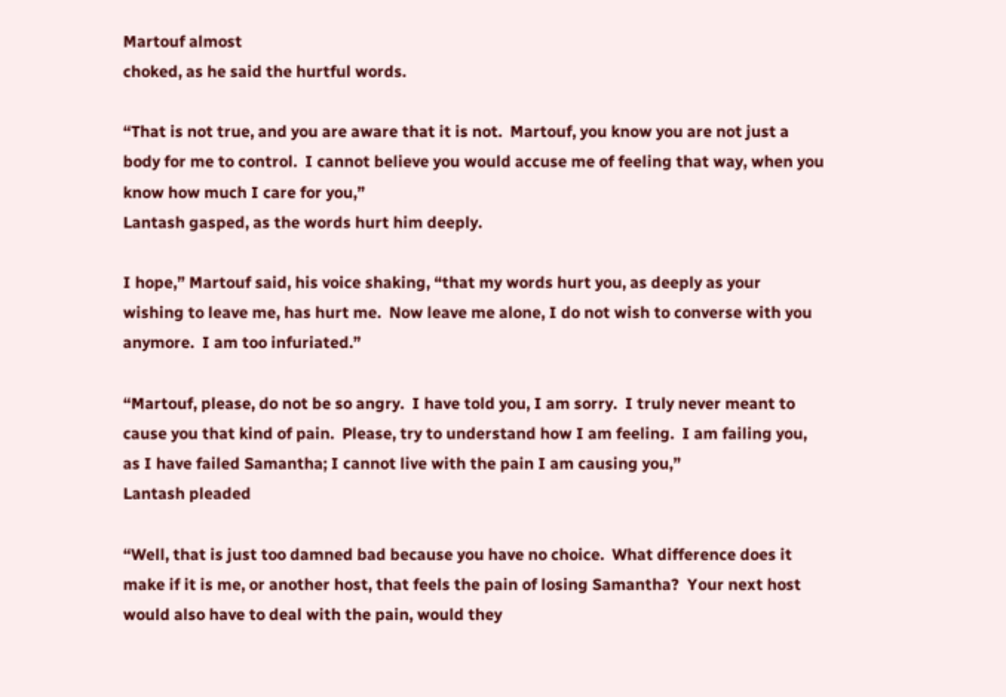Martouf almost
choked, as he said the hurtful words.

“That is not true, and you are aware that it is not.  Martouf, you know you are not just a
body for me to control.  I cannot believe you would accuse me of feeling that way, when you
know how much I care for you,”
Lantash gasped, as the words hurt him deeply.

I hope,” Martouf said, his voice shaking, “that my words hurt you, as deeply as your
wishing to leave me, has hurt me.  Now leave me alone, I do not wish to converse with you
anymore.  I am too infuriated.”

“Martouf, please, do not be so angry.  I have told you, I am sorry.  I truly never meant to
cause you that kind of pain.  Please, try to understand how I am feeling.  I am failing you,
as I have failed Samantha; I cannot live with the pain I am causing you,”
Lantash pleaded

“Well, that is just too damned bad because you have no choice.  What difference does it
make if it is me, or another host, that feels the pain of losing Samantha?  Your next host
would also have to deal with the pain, would they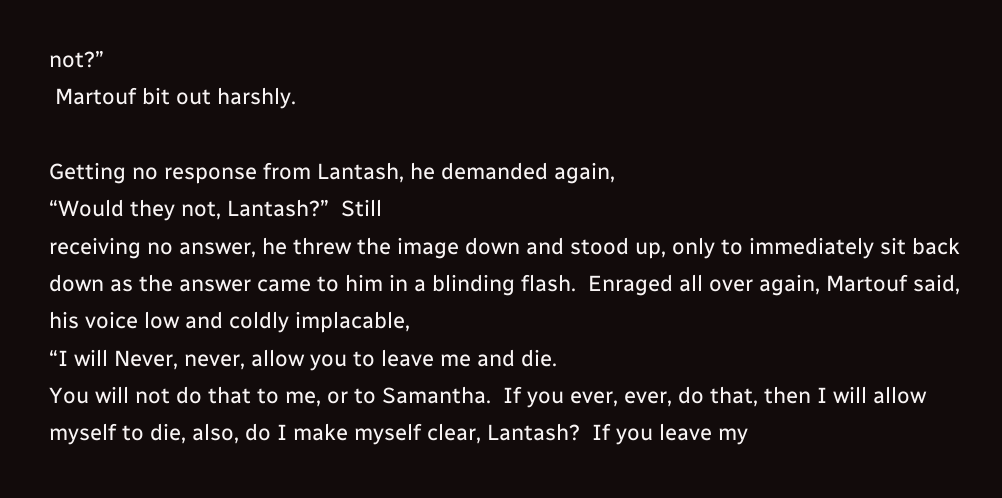not?”
 Martouf bit out harshly.

Getting no response from Lantash, he demanded again,
“Would they not, Lantash?”  Still
receiving no answer, he threw the image down and stood up, only to immediately sit back
down as the answer came to him in a blinding flash.  Enraged all over again, Martouf said,
his voice low and coldly implacable,
“I will Never, never, allow you to leave me and die.
You will not do that to me, or to Samantha.  If you ever, ever, do that, then I will allow
myself to die, also, do I make myself clear, Lantash?  If you leave my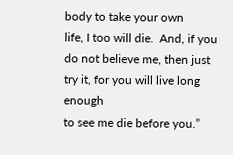body to take your own
life, I too will die.  And, if you do not believe me, then just try it, for you will live long enough
to see me die before you.”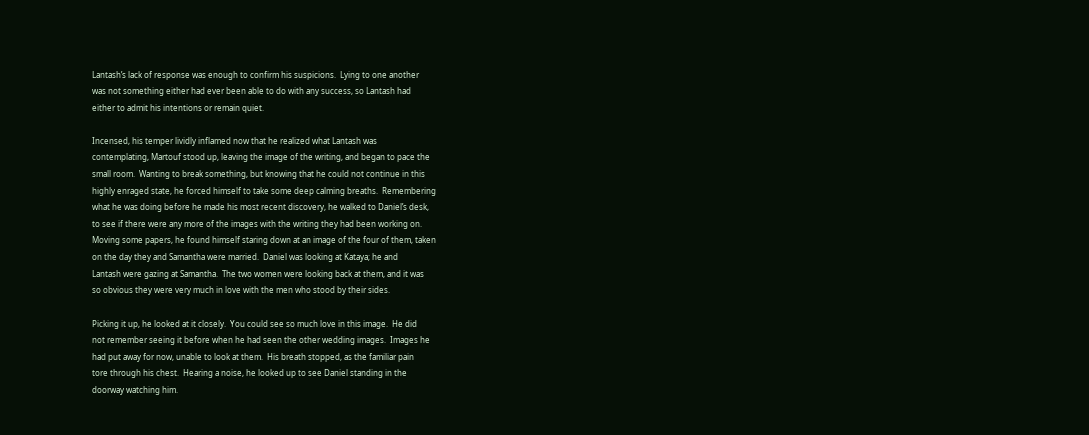Lantash’s lack of response was enough to confirm his suspicions.  Lying to one another
was not something either had ever been able to do with any success, so Lantash had
either to admit his intentions or remain quiet.

Incensed, his temper lividly inflamed now that he realized what Lantash was
contemplating, Martouf stood up, leaving the image of the writing, and began to pace the
small room.  Wanting to break something, but knowing that he could not continue in this
highly enraged state, he forced himself to take some deep calming breaths.  Remembering
what he was doing before he made his most recent discovery, he walked to Daniel’s desk,
to see if there were any more of the images with the writing they had been working on.
Moving some papers, he found himself staring down at an image of the four of them, taken
on the day they and Samantha were married.  Daniel was looking at Kataya; he and
Lantash were gazing at Samantha.  The two women were looking back at them, and it was
so obvious they were very much in love with the men who stood by their sides.

Picking it up, he looked at it closely.  You could see so much love in this image.  He did
not remember seeing it before when he had seen the other wedding images.  Images he
had put away for now, unable to look at them.  His breath stopped, as the familiar pain
tore through his chest.  Hearing a noise, he looked up to see Daniel standing in the
doorway watching him.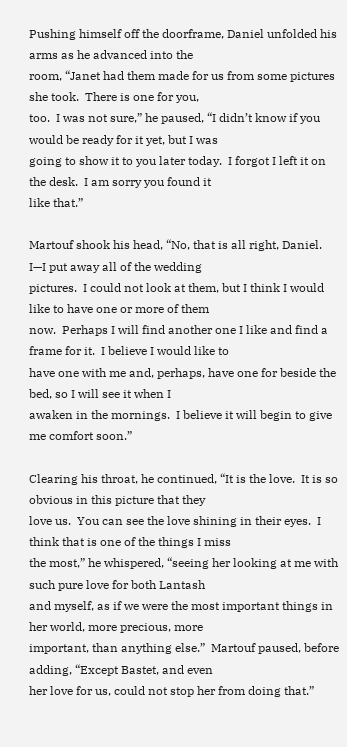Pushing himself off the doorframe, Daniel unfolded his arms as he advanced into the
room, “Janet had them made for us from some pictures she took.  There is one for you,
too.  I was not sure,” he paused, “I didn’t know if you would be ready for it yet, but I was
going to show it to you later today.  I forgot I left it on the desk.  I am sorry you found it
like that.”

Martouf shook his head, “No, that is all right, Daniel.  I—I put away all of the wedding
pictures.  I could not look at them, but I think I would like to have one or more of them
now.  Perhaps I will find another one I like and find a frame for it.  I believe I would like to
have one with me and, perhaps, have one for beside the bed, so I will see it when I
awaken in the mornings.  I believe it will begin to give me comfort soon.”

Clearing his throat, he continued, “It is the love.  It is so obvious in this picture that they
love us.  You can see the love shining in their eyes.  I think that is one of the things I miss
the most,” he whispered, “seeing her looking at me with such pure love for both Lantash
and myself, as if we were the most important things in her world, more precious, more
important, than anything else.”  Martouf paused, before adding, “Except Bastet, and even
her love for us, could not stop her from doing that.”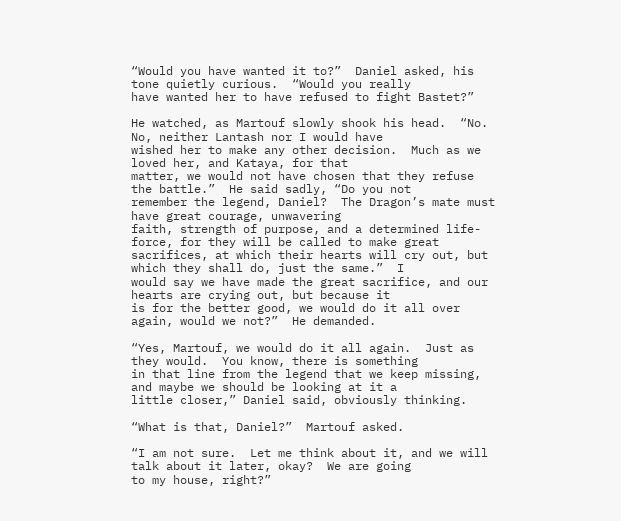“Would you have wanted it to?”  Daniel asked, his tone quietly curious.  “Would you really
have wanted her to have refused to fight Bastet?”

He watched, as Martouf slowly shook his head.  “No.  No, neither Lantash nor I would have
wished her to make any other decision.  Much as we loved her, and Kataya, for that
matter, we would not have chosen that they refuse the battle.”  He said sadly, “Do you not
remember the legend, Daniel?  The Dragon’s mate must have great courage, unwavering
faith, strength of purpose, and a determined life-force, for they will be called to make great
sacrifices, at which their hearts will cry out, but which they shall do, just the same.”  I
would say we have made the great sacrifice, and our hearts are crying out, but because it
is for the better good, we would do it all over again, would we not?”  He demanded.

“Yes, Martouf, we would do it all again.  Just as they would.  You know, there is something
in that line from the legend that we keep missing, and maybe we should be looking at it a
little closer,” Daniel said, obviously thinking.

“What is that, Daniel?”  Martouf asked.

“I am not sure.  Let me think about it, and we will talk about it later, okay?  We are going
to my house, right?”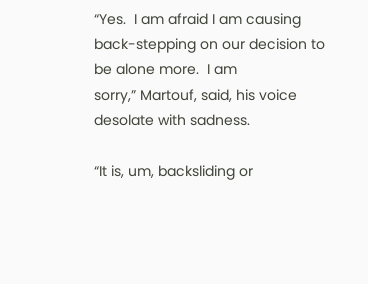“Yes.  I am afraid I am causing back-stepping on our decision to be alone more.  I am
sorry,” Martouf, said, his voice desolate with sadness.

“It is, um, backsliding or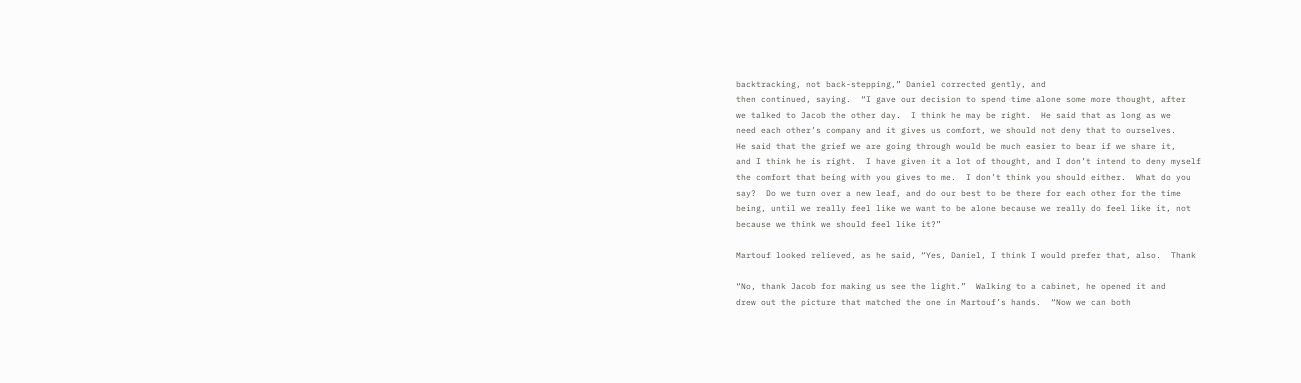backtracking, not back-stepping,” Daniel corrected gently, and
then continued, saying.  “I gave our decision to spend time alone some more thought, after
we talked to Jacob the other day.  I think he may be right.  He said that as long as we
need each other’s company and it gives us comfort, we should not deny that to ourselves.
He said that the grief we are going through would be much easier to bear if we share it,
and I think he is right.  I have given it a lot of thought, and I don’t intend to deny myself
the comfort that being with you gives to me.  I don’t think you should either.  What do you
say?  Do we turn over a new leaf, and do our best to be there for each other for the time
being, until we really feel like we want to be alone because we really do feel like it, not
because we think we should feel like it?”

Martouf looked relieved, as he said, “Yes, Daniel, I think I would prefer that, also.  Thank

“No, thank Jacob for making us see the light.”  Walking to a cabinet, he opened it and
drew out the picture that matched the one in Martouf’s hands.  “Now we can both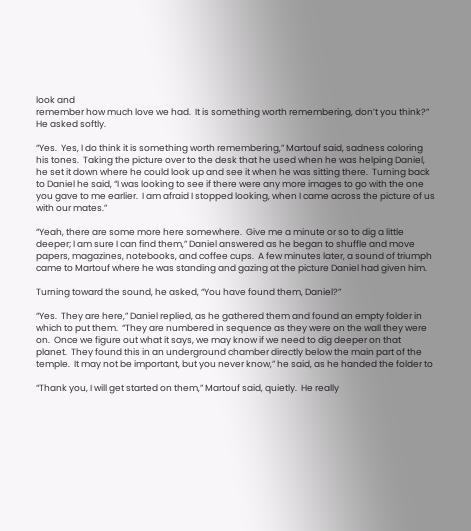look and
remember how much love we had.  It is something worth remembering, don’t you think?”
He asked softly.

“Yes.  Yes, I do think it is something worth remembering,” Martouf said, sadness coloring
his tones.  Taking the picture over to the desk that he used when he was helping Daniel,
he set it down where he could look up and see it when he was sitting there.  Turning back
to Daniel he said, “I was looking to see if there were any more images to go with the one
you gave to me earlier.  I am afraid I stopped looking, when I came across the picture of us
with our mates.”

“Yeah, there are some more here somewhere.  Give me a minute or so to dig a little
deeper; I am sure I can find them,” Daniel answered as he began to shuffle and move
papers, magazines, notebooks, and coffee cups.  A few minutes later, a sound of triumph
came to Martouf where he was standing and gazing at the picture Daniel had given him.

Turning toward the sound, he asked, “You have found them, Daniel?”

“Yes.  They are here,” Daniel replied, as he gathered them and found an empty folder in
which to put them.  “They are numbered in sequence as they were on the wall they were
on.  Once we figure out what it says, we may know if we need to dig deeper on that
planet.  They found this in an underground chamber directly below the main part of the
temple.  It may not be important, but you never know,” he said, as he handed the folder to

“Thank you, I will get started on them,” Martouf said, quietly.  He really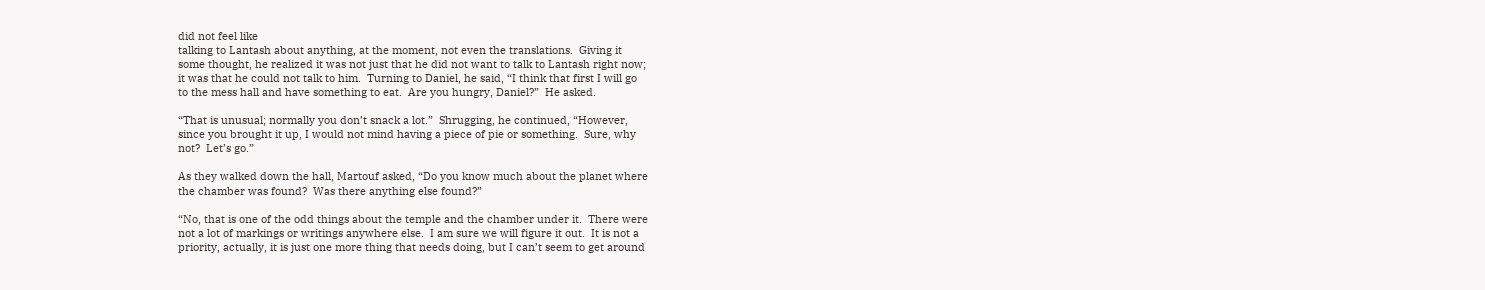did not feel like
talking to Lantash about anything, at the moment, not even the translations.  Giving it
some thought, he realized it was not just that he did not want to talk to Lantash right now;
it was that he could not talk to him.  Turning to Daniel, he said, “I think that first I will go
to the mess hall and have something to eat.  Are you hungry, Daniel?”  He asked.

“That is unusual; normally you don’t snack a lot.”  Shrugging, he continued, “However,
since you brought it up, I would not mind having a piece of pie or something.  Sure, why
not?  Let’s go.”

As they walked down the hall, Martouf asked, “Do you know much about the planet where
the chamber was found?  Was there anything else found?”

“No, that is one of the odd things about the temple and the chamber under it.  There were
not a lot of markings or writings anywhere else.  I am sure we will figure it out.  It is not a
priority, actually, it is just one more thing that needs doing, but I can’t seem to get around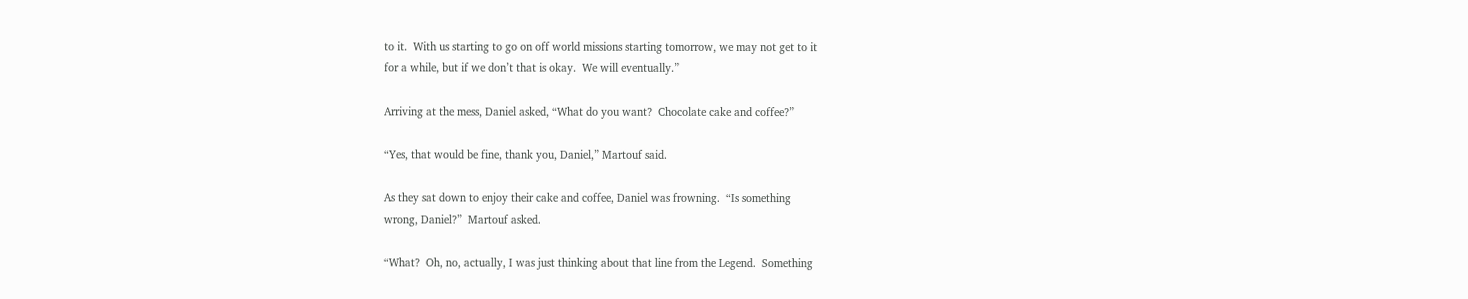to it.  With us starting to go on off world missions starting tomorrow, we may not get to it
for a while, but if we don’t that is okay.  We will eventually.”

Arriving at the mess, Daniel asked, “What do you want?  Chocolate cake and coffee?”

“Yes, that would be fine, thank you, Daniel,” Martouf said.

As they sat down to enjoy their cake and coffee, Daniel was frowning.  “Is something
wrong, Daniel?”  Martouf asked.

“What?  Oh, no, actually, I was just thinking about that line from the Legend.  Something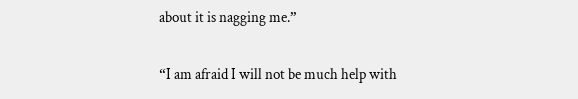about it is nagging me.”

“I am afraid I will not be much help with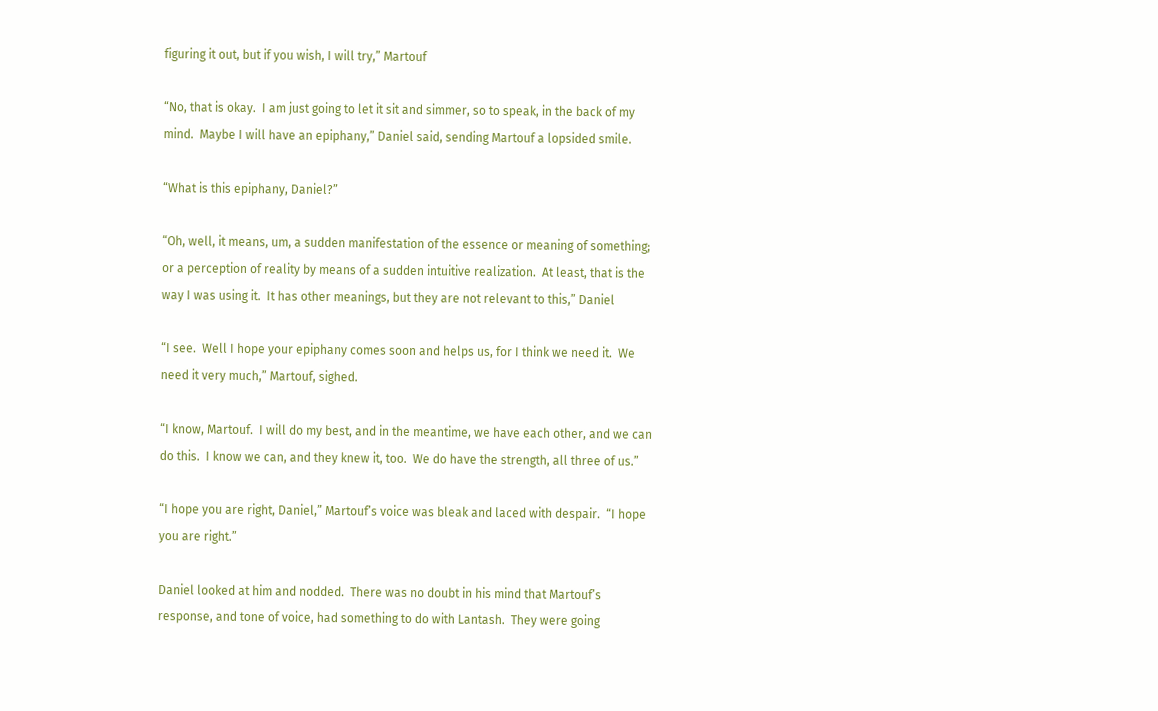figuring it out, but if you wish, I will try,” Martouf

“No, that is okay.  I am just going to let it sit and simmer, so to speak, in the back of my
mind.  Maybe I will have an epiphany,” Daniel said, sending Martouf a lopsided smile.

“What is this epiphany, Daniel?”

“Oh, well, it means, um, a sudden manifestation of the essence or meaning of something;
or a perception of reality by means of a sudden intuitive realization.  At least, that is the
way I was using it.  It has other meanings, but they are not relevant to this,” Daniel

“I see.  Well I hope your epiphany comes soon and helps us, for I think we need it.  We
need it very much,” Martouf, sighed.

“I know, Martouf.  I will do my best, and in the meantime, we have each other, and we can
do this.  I know we can, and they knew it, too.  We do have the strength, all three of us.”

“I hope you are right, Daniel,” Martouf’s voice was bleak and laced with despair.  “I hope
you are right.”

Daniel looked at him and nodded.  There was no doubt in his mind that Martouf’s
response, and tone of voice, had something to do with Lantash.  They were going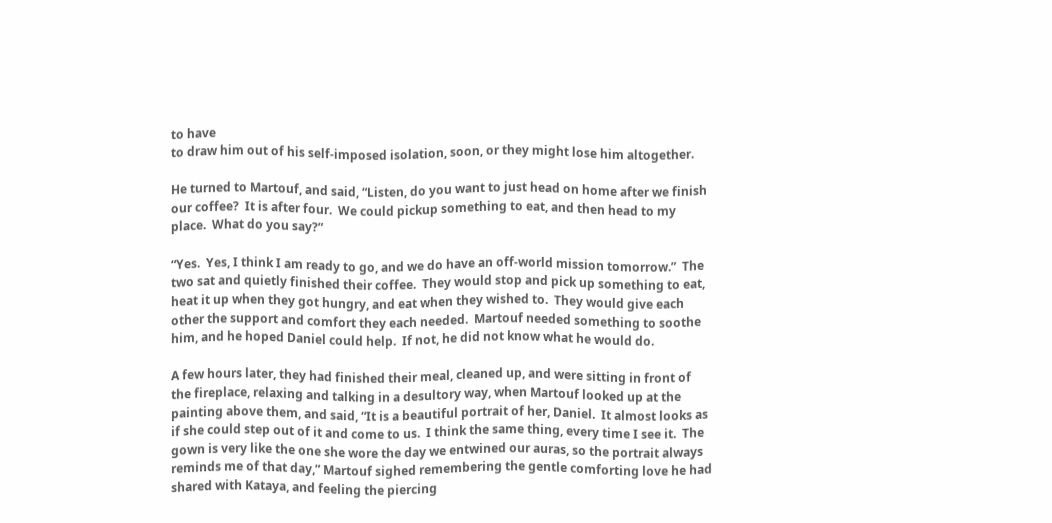to have
to draw him out of his self-imposed isolation, soon, or they might lose him altogether.

He turned to Martouf, and said, “Listen, do you want to just head on home after we finish
our coffee?  It is after four.  We could pickup something to eat, and then head to my
place.  What do you say?”

“Yes.  Yes, I think I am ready to go, and we do have an off-world mission tomorrow.”  The
two sat and quietly finished their coffee.  They would stop and pick up something to eat,
heat it up when they got hungry, and eat when they wished to.  They would give each
other the support and comfort they each needed.  Martouf needed something to soothe
him, and he hoped Daniel could help.  If not, he did not know what he would do.

A few hours later, they had finished their meal, cleaned up, and were sitting in front of
the fireplace, relaxing and talking in a desultory way, when Martouf looked up at the
painting above them, and said, “It is a beautiful portrait of her, Daniel.  It almost looks as
if she could step out of it and come to us.  I think the same thing, every time I see it.  The
gown is very like the one she wore the day we entwined our auras, so the portrait always
reminds me of that day,” Martouf sighed remembering the gentle comforting love he had
shared with Kataya, and feeling the piercing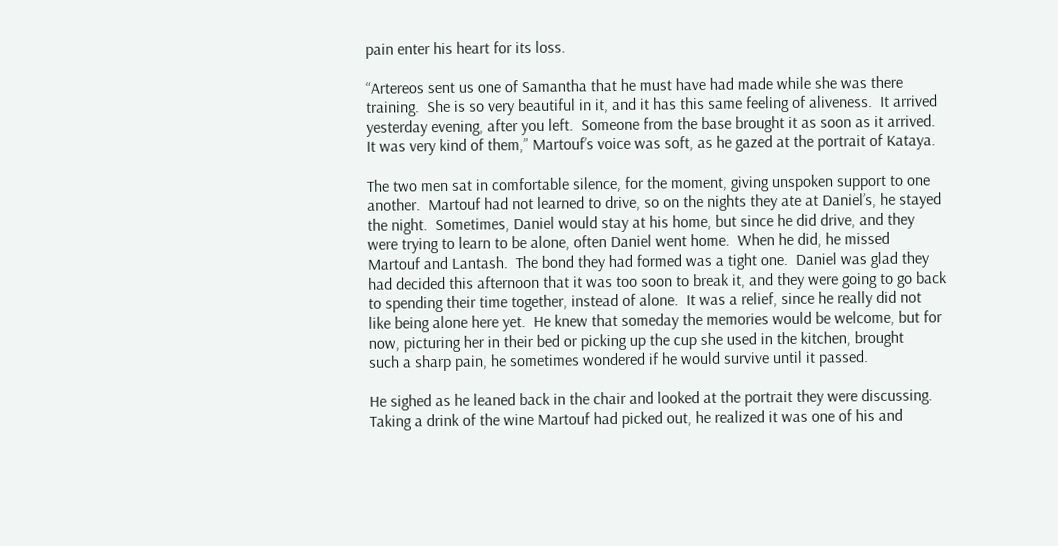pain enter his heart for its loss.

“Artereos sent us one of Samantha that he must have had made while she was there
training.  She is so very beautiful in it, and it has this same feeling of aliveness.  It arrived
yesterday evening, after you left.  Someone from the base brought it as soon as it arrived.
It was very kind of them,” Martouf’s voice was soft, as he gazed at the portrait of Kataya.

The two men sat in comfortable silence, for the moment, giving unspoken support to one
another.  Martouf had not learned to drive, so on the nights they ate at Daniel’s, he stayed
the night.  Sometimes, Daniel would stay at his home, but since he did drive, and they
were trying to learn to be alone, often Daniel went home.  When he did, he missed
Martouf and Lantash.  The bond they had formed was a tight one.  Daniel was glad they
had decided this afternoon that it was too soon to break it, and they were going to go back
to spending their time together, instead of alone.  It was a relief, since he really did not
like being alone here yet.  He knew that someday the memories would be welcome, but for
now, picturing her in their bed or picking up the cup she used in the kitchen, brought
such a sharp pain, he sometimes wondered if he would survive until it passed.

He sighed as he leaned back in the chair and looked at the portrait they were discussing.
Taking a drink of the wine Martouf had picked out, he realized it was one of his and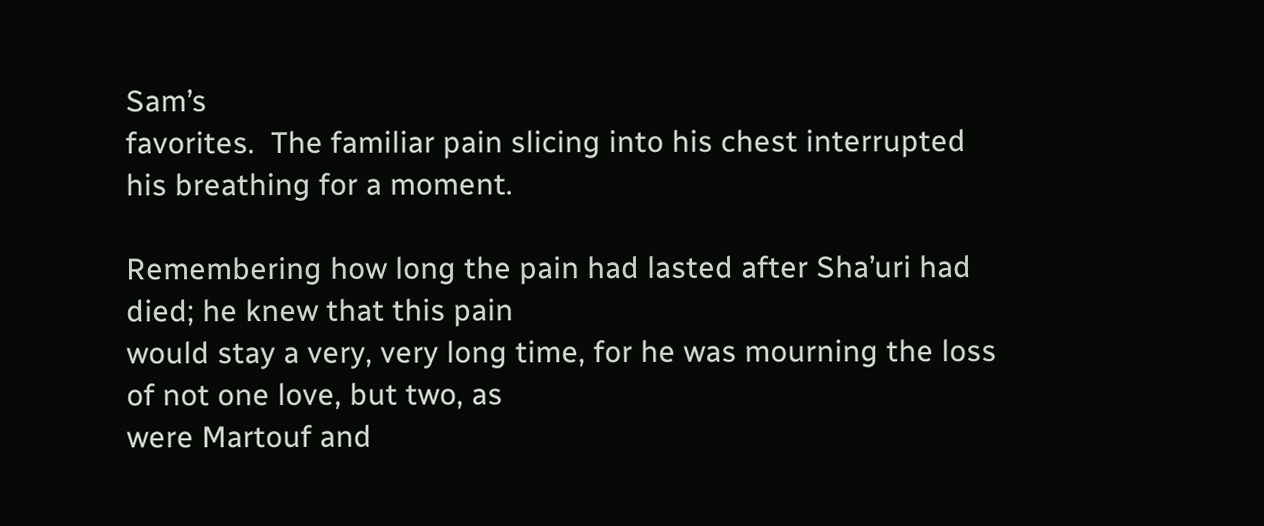Sam’s
favorites.  The familiar pain slicing into his chest interrupted his breathing for a moment.

Remembering how long the pain had lasted after Sha’uri had died; he knew that this pain
would stay a very, very long time, for he was mourning the loss of not one love, but two, as
were Martouf and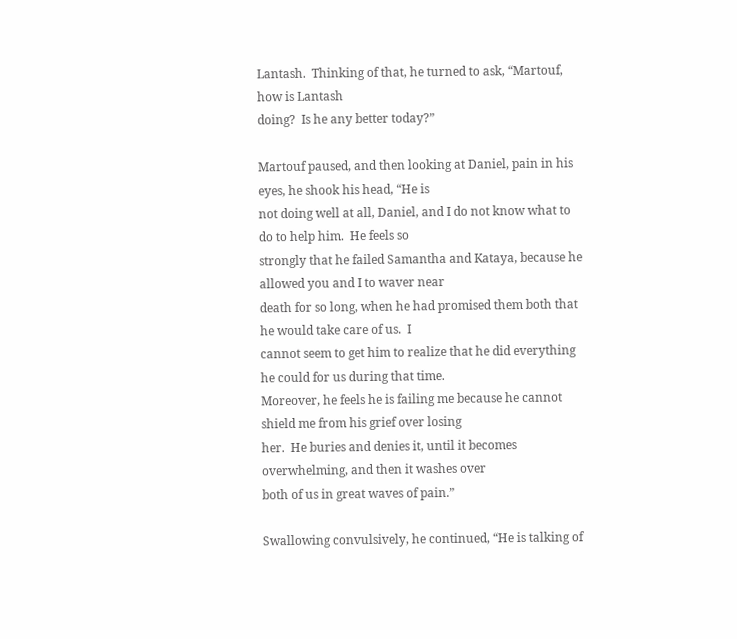Lantash.  Thinking of that, he turned to ask, “Martouf, how is Lantash
doing?  Is he any better today?”

Martouf paused, and then looking at Daniel, pain in his eyes, he shook his head, “He is
not doing well at all, Daniel, and I do not know what to do to help him.  He feels so
strongly that he failed Samantha and Kataya, because he allowed you and I to waver near
death for so long, when he had promised them both that he would take care of us.  I
cannot seem to get him to realize that he did everything he could for us during that time.
Moreover, he feels he is failing me because he cannot shield me from his grief over losing
her.  He buries and denies it, until it becomes overwhelming, and then it washes over
both of us in great waves of pain.”

Swallowing convulsively, he continued, “He is talking of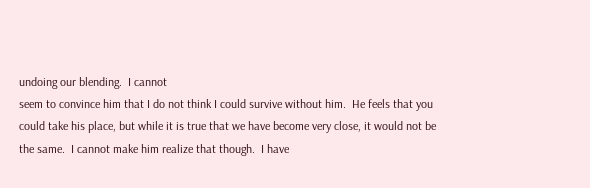undoing our blending.  I cannot
seem to convince him that I do not think I could survive without him.  He feels that you
could take his place, but while it is true that we have become very close, it would not be
the same.  I cannot make him realize that though.  I have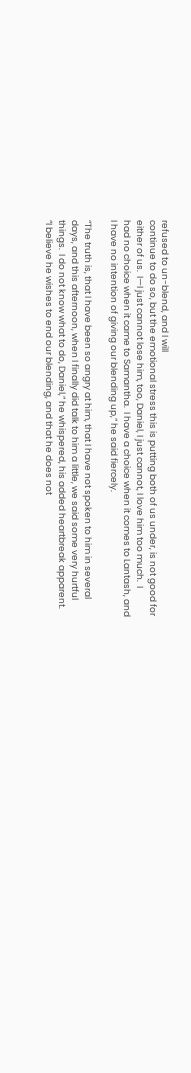refused to un-blend, and I will
continue to do so, but the emotional stress this is putting both of us under, is not good for
either of us.  I—I just cannot lose him, too, Daniel, I just cannot, I love him too much.  I
had no choice when it came to Samantha.  I have a choice when it comes to Lantash, and
I have no intention of giving our blending up,” he said fiercely.

“The truth is, that I have been so angry at him, that I have not spoken to him in several
days, and this afternoon, when I finally did talk to him a little, we said some very hurtful
things.  I do not know what to do, Daniel,” he whispered, his added heartbreak apparent.
“I believe he wishes to end our blending, and that he does not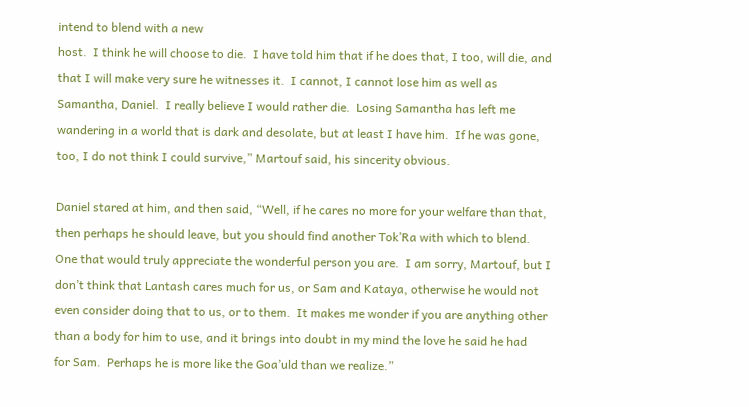intend to blend with a new
host.  I think he will choose to die.  I have told him that if he does that, I too, will die, and
that I will make very sure he witnesses it.  I cannot, I cannot lose him as well as
Samantha, Daniel.  I really believe I would rather die.  Losing Samantha has left me
wandering in a world that is dark and desolate, but at least I have him.  If he was gone,
too, I do not think I could survive,” Martouf said, his sincerity obvious.

Daniel stared at him, and then said, “Well, if he cares no more for your welfare than that,
then perhaps he should leave, but you should find another Tok’Ra with which to blend.
One that would truly appreciate the wonderful person you are.  I am sorry, Martouf, but I
don’t think that Lantash cares much for us, or Sam and Kataya, otherwise he would not
even consider doing that to us, or to them.  It makes me wonder if you are anything other
than a body for him to use, and it brings into doubt in my mind the love he said he had
for Sam.  Perhaps he is more like the Goa’uld than we realize.”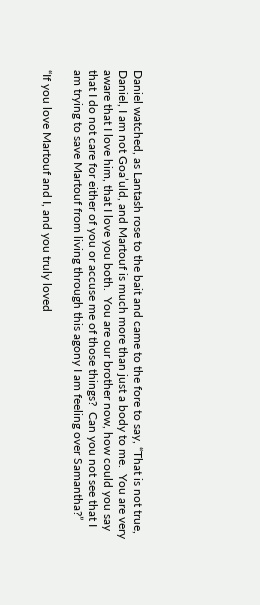Daniel watched, as Lantash rose to the bait and came to the fore to say, “That is not true,
Daniel, I am not Goa’uld, and Martouf is much more than just a body to me.  You are very
aware that I love him, that I love you both.  You are our brother now, how could you say
that I do not care for either of you or accuse me of those things?  Can you not see that I
am trying to save Martouf from living through this agony I am feeling over Samantha?”

“If you love Martouf and I, and you truly loved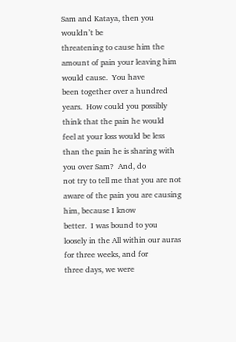Sam and Kataya, then you wouldn’t be
threatening to cause him the amount of pain your leaving him would cause.  You have
been together over a hundred years.  How could you possibly think that the pain he would
feel at your loss would be less than the pain he is sharing with you over Sam?  And, do
not try to tell me that you are not aware of the pain you are causing him, because I know
better.  I was bound to you loosely in the All within our auras for three weeks, and for
three days, we were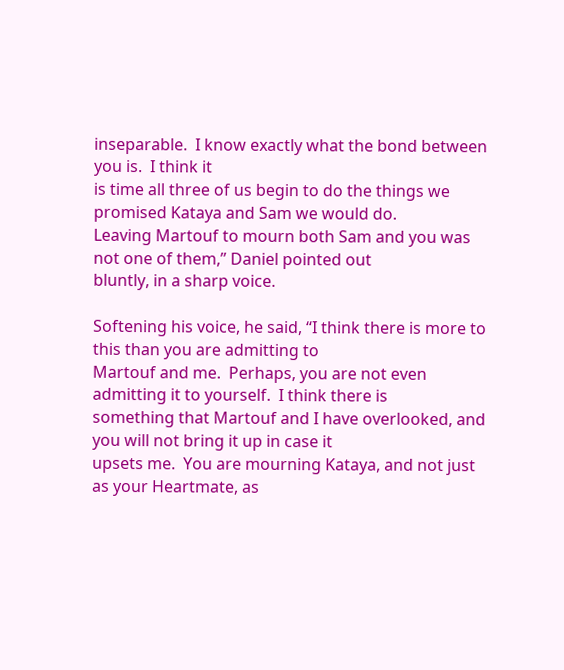inseparable.  I know exactly what the bond between you is.  I think it
is time all three of us begin to do the things we promised Kataya and Sam we would do.
Leaving Martouf to mourn both Sam and you was not one of them,” Daniel pointed out
bluntly, in a sharp voice.

Softening his voice, he said, “I think there is more to this than you are admitting to
Martouf and me.  Perhaps, you are not even admitting it to yourself.  I think there is
something that Martouf and I have overlooked, and you will not bring it up in case it
upsets me.  You are mourning Kataya, and not just as your Heartmate, as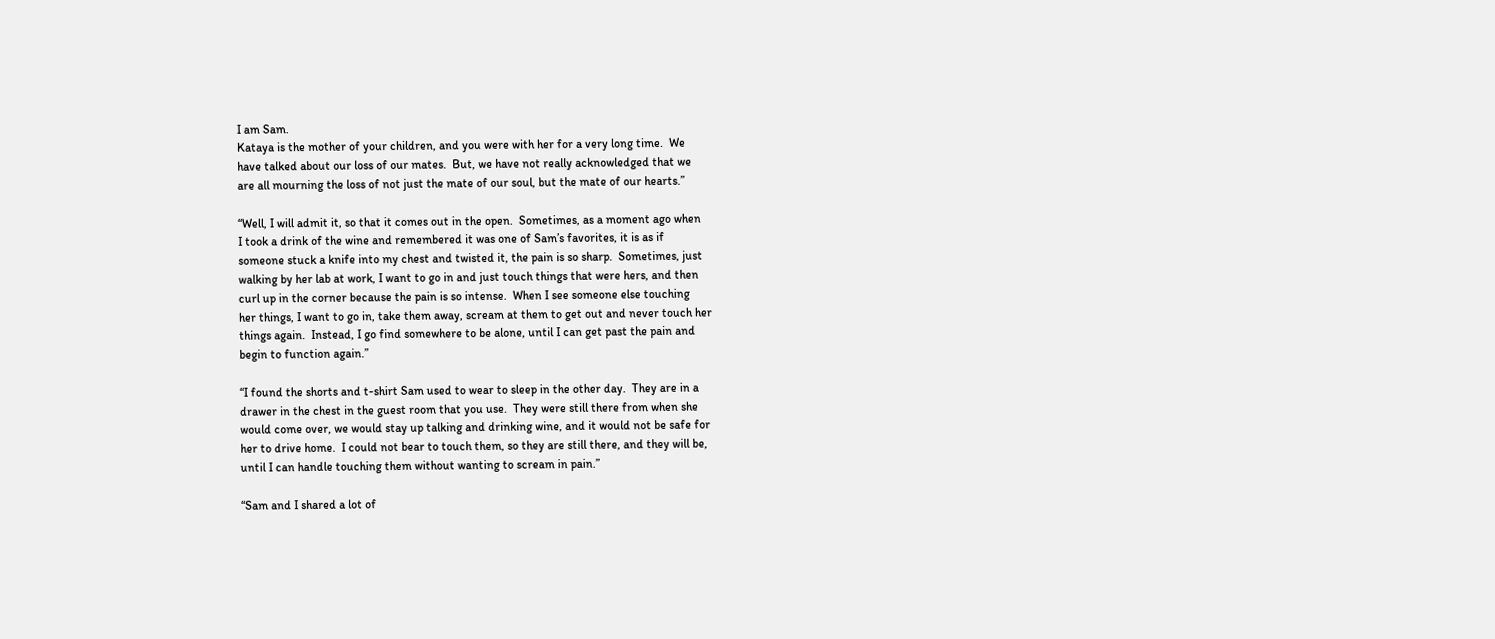I am Sam.
Kataya is the mother of your children, and you were with her for a very long time.  We
have talked about our loss of our mates.  But, we have not really acknowledged that we
are all mourning the loss of not just the mate of our soul, but the mate of our hearts.”

“Well, I will admit it, so that it comes out in the open.  Sometimes, as a moment ago when
I took a drink of the wine and remembered it was one of Sam’s favorites, it is as if
someone stuck a knife into my chest and twisted it, the pain is so sharp.  Sometimes, just
walking by her lab at work, I want to go in and just touch things that were hers, and then
curl up in the corner because the pain is so intense.  When I see someone else touching
her things, I want to go in, take them away, scream at them to get out and never touch her
things again.  Instead, I go find somewhere to be alone, until I can get past the pain and
begin to function again.”

“I found the shorts and t-shirt Sam used to wear to sleep in the other day.  They are in a
drawer in the chest in the guest room that you use.  They were still there from when she
would come over, we would stay up talking and drinking wine, and it would not be safe for
her to drive home.  I could not bear to touch them, so they are still there, and they will be,
until I can handle touching them without wanting to scream in pain.”

“Sam and I shared a lot of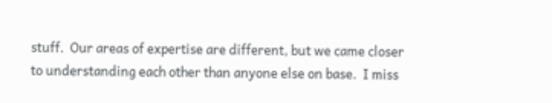stuff.  Our areas of expertise are different, but we came closer
to understanding each other than anyone else on base.  I miss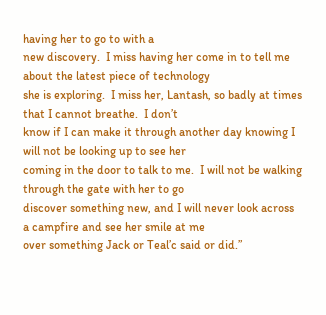having her to go to with a
new discovery.  I miss having her come in to tell me about the latest piece of technology
she is exploring.  I miss her, Lantash, so badly at times that I cannot breathe.  I don’t
know if I can make it through another day knowing I will not be looking up to see her
coming in the door to talk to me.  I will not be walking through the gate with her to go
discover something new, and I will never look across a campfire and see her smile at me
over something Jack or Teal’c said or did.”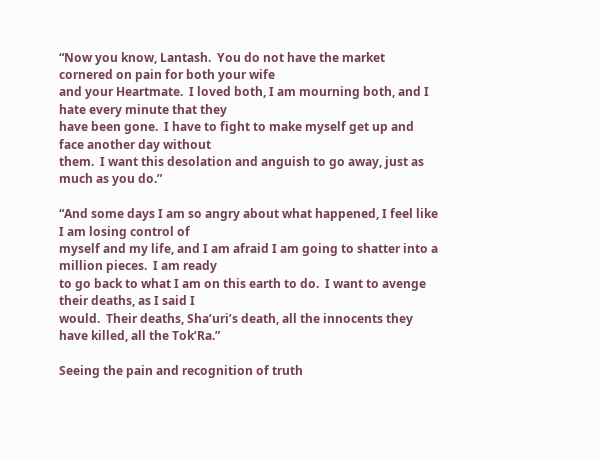“Now you know, Lantash.  You do not have the market cornered on pain for both your wife
and your Heartmate.  I loved both, I am mourning both, and I hate every minute that they
have been gone.  I have to fight to make myself get up and face another day without
them.  I want this desolation and anguish to go away, just as much as you do.”

“And some days I am so angry about what happened, I feel like I am losing control of
myself and my life, and I am afraid I am going to shatter into a million pieces.  I am ready
to go back to what I am on this earth to do.  I want to avenge their deaths, as I said I
would.  Their deaths, Sha’uri’s death, all the innocents they have killed, all the Tok’Ra.”

Seeing the pain and recognition of truth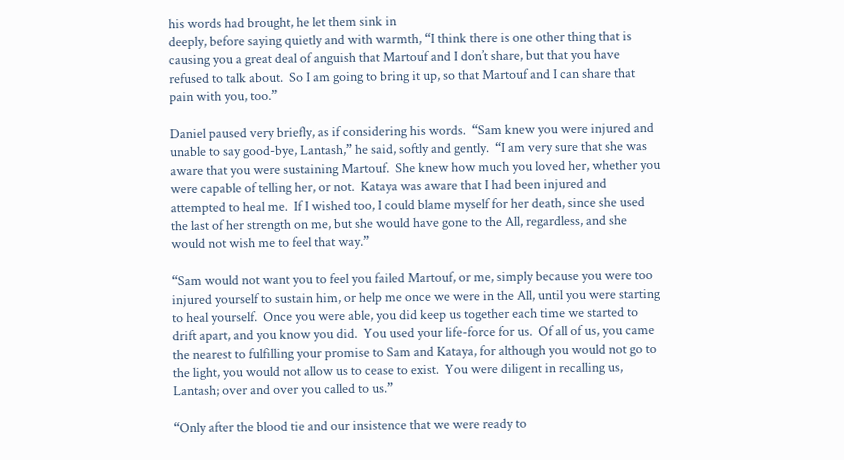his words had brought, he let them sink in
deeply, before saying quietly and with warmth, “I think there is one other thing that is
causing you a great deal of anguish that Martouf and I don’t share, but that you have
refused to talk about.  So I am going to bring it up, so that Martouf and I can share that
pain with you, too.”

Daniel paused very briefly, as if considering his words.  “Sam knew you were injured and
unable to say good-bye, Lantash,” he said, softly and gently.  “I am very sure that she was
aware that you were sustaining Martouf.  She knew how much you loved her, whether you
were capable of telling her, or not.  Kataya was aware that I had been injured and
attempted to heal me.  If I wished too, I could blame myself for her death, since she used
the last of her strength on me, but she would have gone to the All, regardless, and she
would not wish me to feel that way.”

“Sam would not want you to feel you failed Martouf, or me, simply because you were too
injured yourself to sustain him, or help me once we were in the All, until you were starting
to heal yourself.  Once you were able, you did keep us together each time we started to
drift apart, and you know you did.  You used your life-force for us.  Of all of us, you came
the nearest to fulfilling your promise to Sam and Kataya, for although you would not go to
the light, you would not allow us to cease to exist.  You were diligent in recalling us,
Lantash; over and over you called to us.”

“Only after the blood tie and our insistence that we were ready to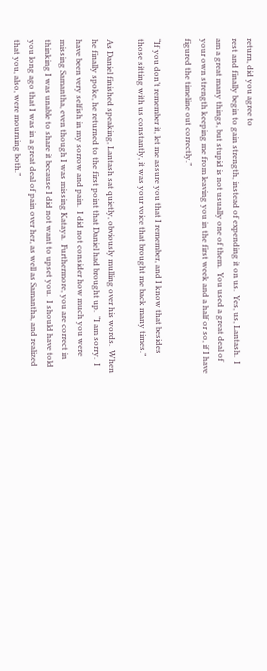return, did you agree to
rest and finally begin to gain strength, instead of expending it on us.  Yes, us, Lantash.  I
am a great many things, but stupid is not usually one of them.  You used a great deal of
your own strength keeping me from leaving you in the first week and a half or so, if I have
figured the timeline out correctly.”

“If you don’t remember it, let me assure you that I remember, and I know that besides
those sitting with us constantly, it was your voice that brought me back many times.”

As Daniel finished speaking, Lantash sat quietly, obviously mulling over his words.  When
he finally spoke, he returned to the first point that Daniel had brought up.  “I am sorry.  I
have been very selfish in my sorrow and pain.  I did not consider how much you were
missing Samantha, even though I was missing Kataya.  Furthermore, you are correct in
thinking I was unable to share it because I did not want to upset you.  I should have told
you long ago that I was in a great deal of pain over her, as well as Samantha, and realized
that you, also, were mourning both.”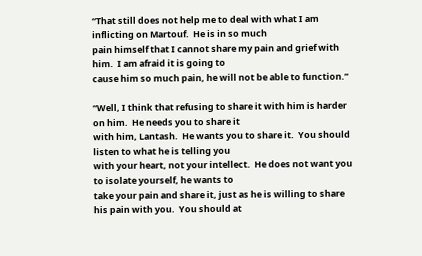“That still does not help me to deal with what I am inflicting on Martouf.  He is in so much
pain himself that I cannot share my pain and grief with him.  I am afraid it is going to
cause him so much pain, he will not be able to function.”

“Well, I think that refusing to share it with him is harder on him.  He needs you to share it
with him, Lantash.  He wants you to share it.  You should listen to what he is telling you
with your heart, not your intellect.  He does not want you to isolate yourself, he wants to
take your pain and share it, just as he is willing to share his pain with you.  You should at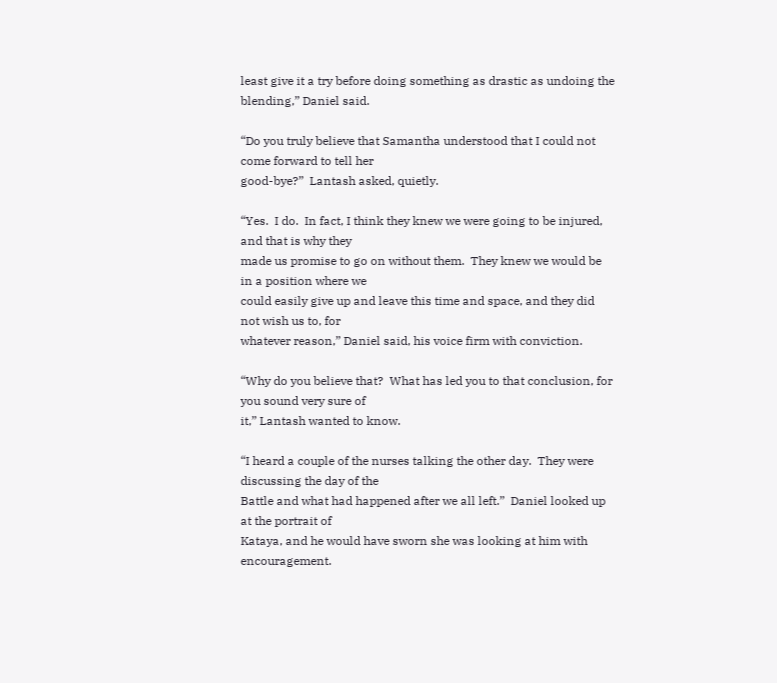least give it a try before doing something as drastic as undoing the blending,” Daniel said.

“Do you truly believe that Samantha understood that I could not come forward to tell her
good-bye?”  Lantash asked, quietly.

“Yes.  I do.  In fact, I think they knew we were going to be injured, and that is why they
made us promise to go on without them.  They knew we would be in a position where we
could easily give up and leave this time and space, and they did not wish us to, for
whatever reason,” Daniel said, his voice firm with conviction.

“Why do you believe that?  What has led you to that conclusion, for you sound very sure of
it,” Lantash wanted to know.

“I heard a couple of the nurses talking the other day.  They were discussing the day of the
Battle and what had happened after we all left.”  Daniel looked up at the portrait of
Kataya, and he would have sworn she was looking at him with encouragement.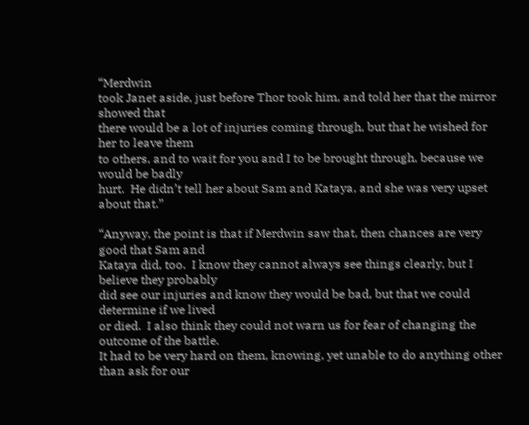“Merdwin
took Janet aside, just before Thor took him, and told her that the mirror showed that
there would be a lot of injuries coming through, but that he wished for her to leave them
to others, and to wait for you and I to be brought through, because we would be badly
hurt.  He didn’t tell her about Sam and Kataya, and she was very upset about that.”

“Anyway, the point is that if Merdwin saw that, then chances are very good that Sam and
Kataya did, too.  I know they cannot always see things clearly, but I believe they probably
did see our injuries and know they would be bad, but that we could determine if we lived
or died.  I also think they could not warn us for fear of changing the outcome of the battle.
It had to be very hard on them, knowing, yet unable to do anything other than ask for our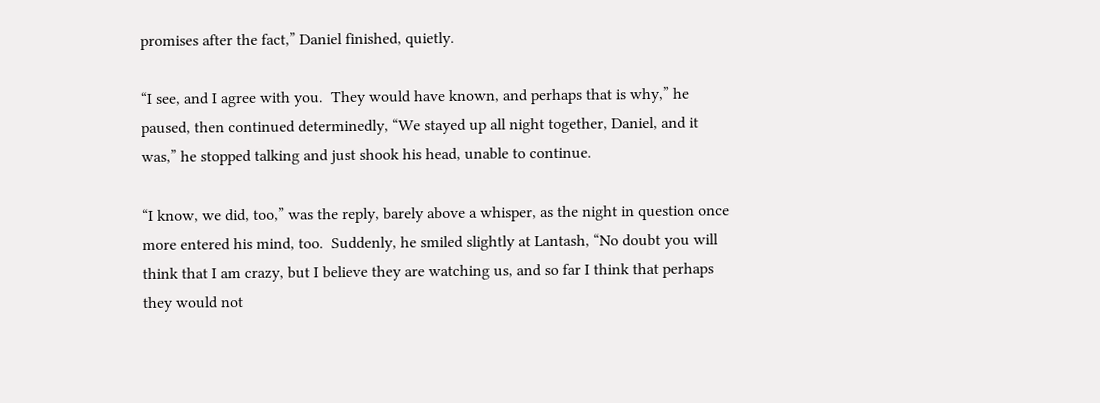promises after the fact,” Daniel finished, quietly.

“I see, and I agree with you.  They would have known, and perhaps that is why,” he
paused, then continued determinedly, “We stayed up all night together, Daniel, and it
was,” he stopped talking and just shook his head, unable to continue.

“I know, we did, too,” was the reply, barely above a whisper, as the night in question once
more entered his mind, too.  Suddenly, he smiled slightly at Lantash, “No doubt you will
think that I am crazy, but I believe they are watching us, and so far I think that perhaps
they would not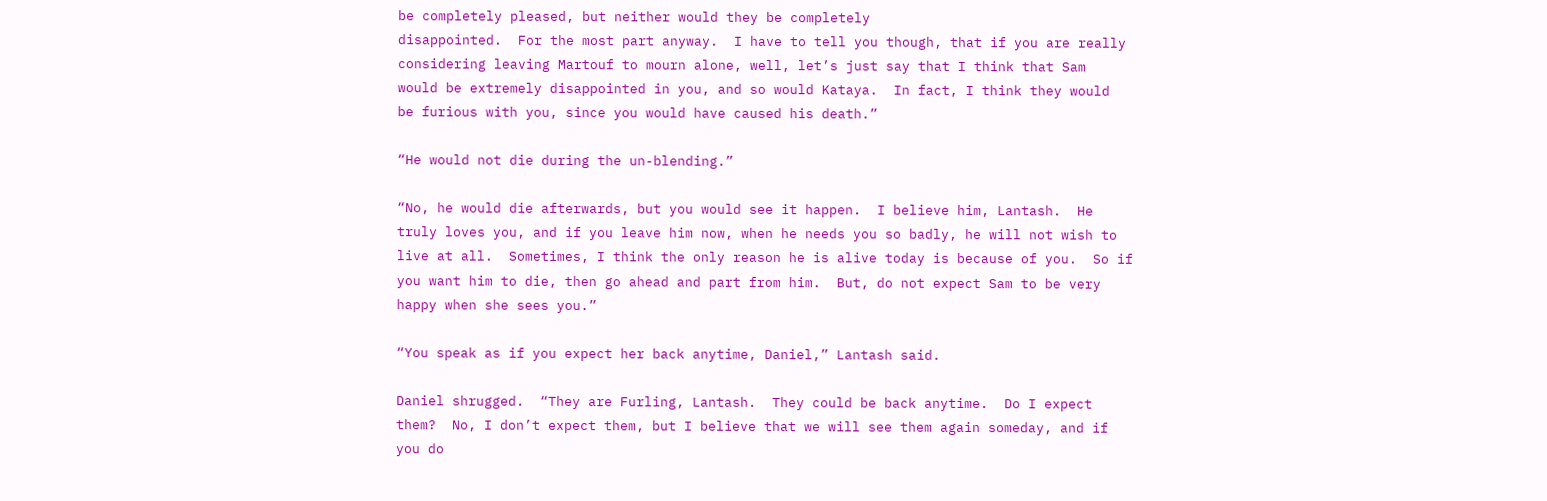be completely pleased, but neither would they be completely
disappointed.  For the most part anyway.  I have to tell you though, that if you are really
considering leaving Martouf to mourn alone, well, let’s just say that I think that Sam
would be extremely disappointed in you, and so would Kataya.  In fact, I think they would
be furious with you, since you would have caused his death.”

“He would not die during the un-blending.”

“No, he would die afterwards, but you would see it happen.  I believe him, Lantash.  He
truly loves you, and if you leave him now, when he needs you so badly, he will not wish to
live at all.  Sometimes, I think the only reason he is alive today is because of you.  So if
you want him to die, then go ahead and part from him.  But, do not expect Sam to be very
happy when she sees you.”

“You speak as if you expect her back anytime, Daniel,” Lantash said.

Daniel shrugged.  “They are Furling, Lantash.  They could be back anytime.  Do I expect
them?  No, I don’t expect them, but I believe that we will see them again someday, and if
you do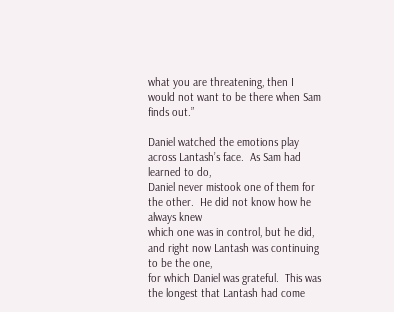what you are threatening, then I would not want to be there when Sam finds out.”

Daniel watched the emotions play across Lantash’s face.  As Sam had learned to do,
Daniel never mistook one of them for the other.  He did not know how he always knew
which one was in control, but he did, and right now Lantash was continuing to be the one,
for which Daniel was grateful.  This was the longest that Lantash had come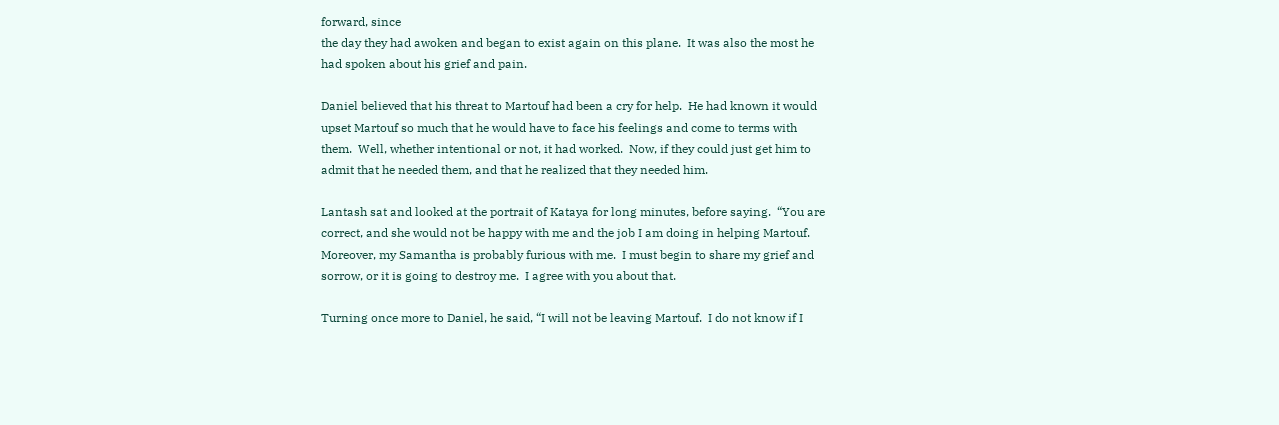forward, since
the day they had awoken and began to exist again on this plane.  It was also the most he
had spoken about his grief and pain.

Daniel believed that his threat to Martouf had been a cry for help.  He had known it would
upset Martouf so much that he would have to face his feelings and come to terms with
them.  Well, whether intentional or not, it had worked.  Now, if they could just get him to
admit that he needed them, and that he realized that they needed him.

Lantash sat and looked at the portrait of Kataya for long minutes, before saying.  “You are
correct, and she would not be happy with me and the job I am doing in helping Martouf.
Moreover, my Samantha is probably furious with me.  I must begin to share my grief and
sorrow, or it is going to destroy me.  I agree with you about that.

Turning once more to Daniel, he said, “I will not be leaving Martouf.  I do not know if I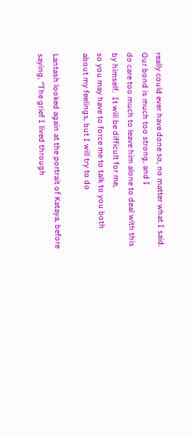really could ever have done so, no matter what I said.  Our bond is much too strong, and I
do care too much to leave him alone to deal with this by himself.  It will be difficult for me,
so you may have to force me to talk to you both about my feelings, but I will try to do

Lantash looked again at the portrait of Kataya, before saying, “The grief I lived through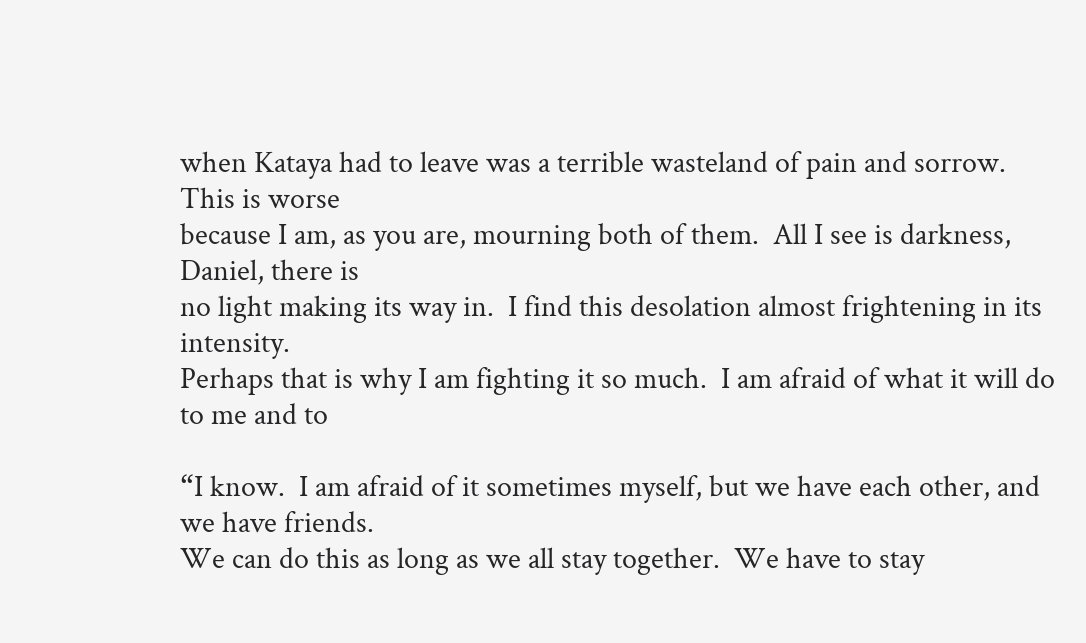when Kataya had to leave was a terrible wasteland of pain and sorrow.  This is worse
because I am, as you are, mourning both of them.  All I see is darkness, Daniel, there is
no light making its way in.  I find this desolation almost frightening in its intensity.
Perhaps that is why I am fighting it so much.  I am afraid of what it will do to me and to

“I know.  I am afraid of it sometimes myself, but we have each other, and we have friends.
We can do this as long as we all stay together.  We have to stay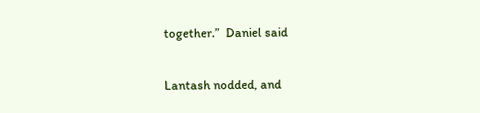together.”  Daniel said

Lantash nodded, and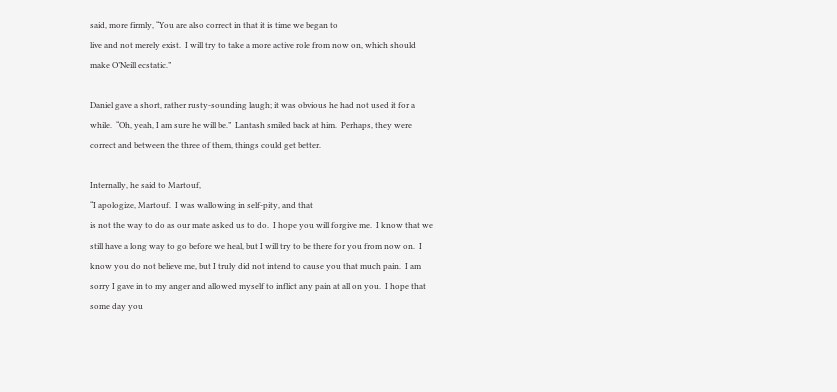said, more firmly, “You are also correct in that it is time we began to
live and not merely exist.  I will try to take a more active role from now on, which should
make O’Neill ecstatic.”

Daniel gave a short, rather rusty-sounding laugh; it was obvious he had not used it for a
while.  “Oh, yeah, I am sure he will be.”  Lantash smiled back at him.  Perhaps, they were
correct and between the three of them, things could get better.

Internally, he said to Martouf,
“I apologize, Martouf.  I was wallowing in self-pity, and that
is not the way to do as our mate asked us to do.  I hope you will forgive me.  I know that we
still have a long way to go before we heal, but I will try to be there for you from now on.  I
know you do not believe me, but I truly did not intend to cause you that much pain.  I am
sorry I gave in to my anger and allowed myself to inflict any pain at all on you.  I hope that
some day you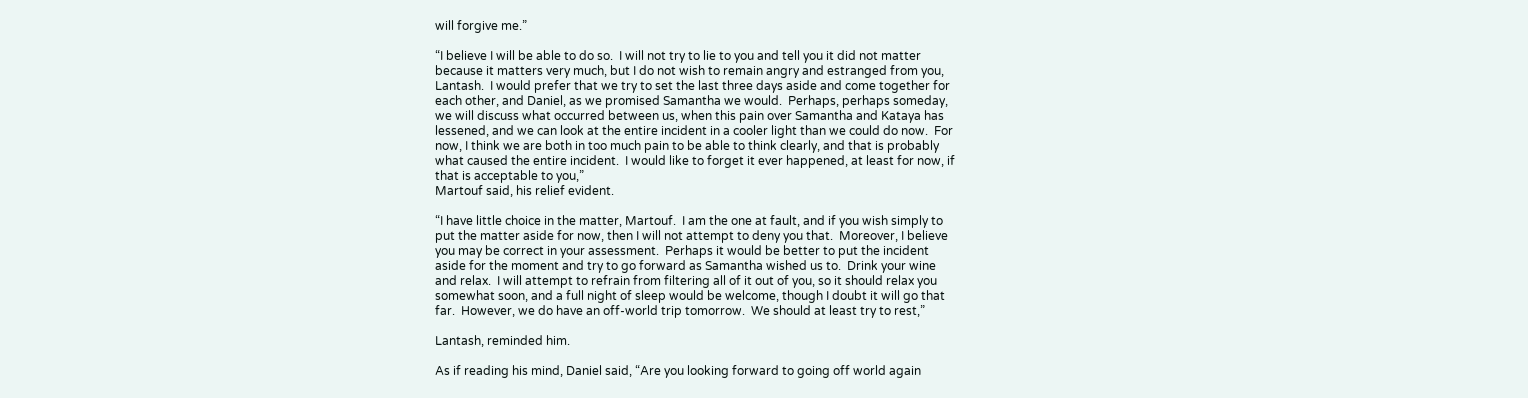will forgive me.”

“I believe I will be able to do so.  I will not try to lie to you and tell you it did not matter
because it matters very much, but I do not wish to remain angry and estranged from you,
Lantash.  I would prefer that we try to set the last three days aside and come together for
each other, and Daniel, as we promised Samantha we would.  Perhaps, perhaps someday,
we will discuss what occurred between us, when this pain over Samantha and Kataya has
lessened, and we can look at the entire incident in a cooler light than we could do now.  For
now, I think we are both in too much pain to be able to think clearly, and that is probably
what caused the entire incident.  I would like to forget it ever happened, at least for now, if
that is acceptable to you,”
Martouf said, his relief evident.

“I have little choice in the matter, Martouf.  I am the one at fault, and if you wish simply to
put the matter aside for now, then I will not attempt to deny you that.  Moreover, I believe
you may be correct in your assessment.  Perhaps it would be better to put the incident
aside for the moment and try to go forward as Samantha wished us to.  Drink your wine
and relax.  I will attempt to refrain from filtering all of it out of you, so it should relax you
somewhat soon, and a full night of sleep would be welcome, though I doubt it will go that
far.  However, we do have an off-world trip tomorrow.  We should at least try to rest,”

Lantash, reminded him.

As if reading his mind, Daniel said, “Are you looking forward to going off world again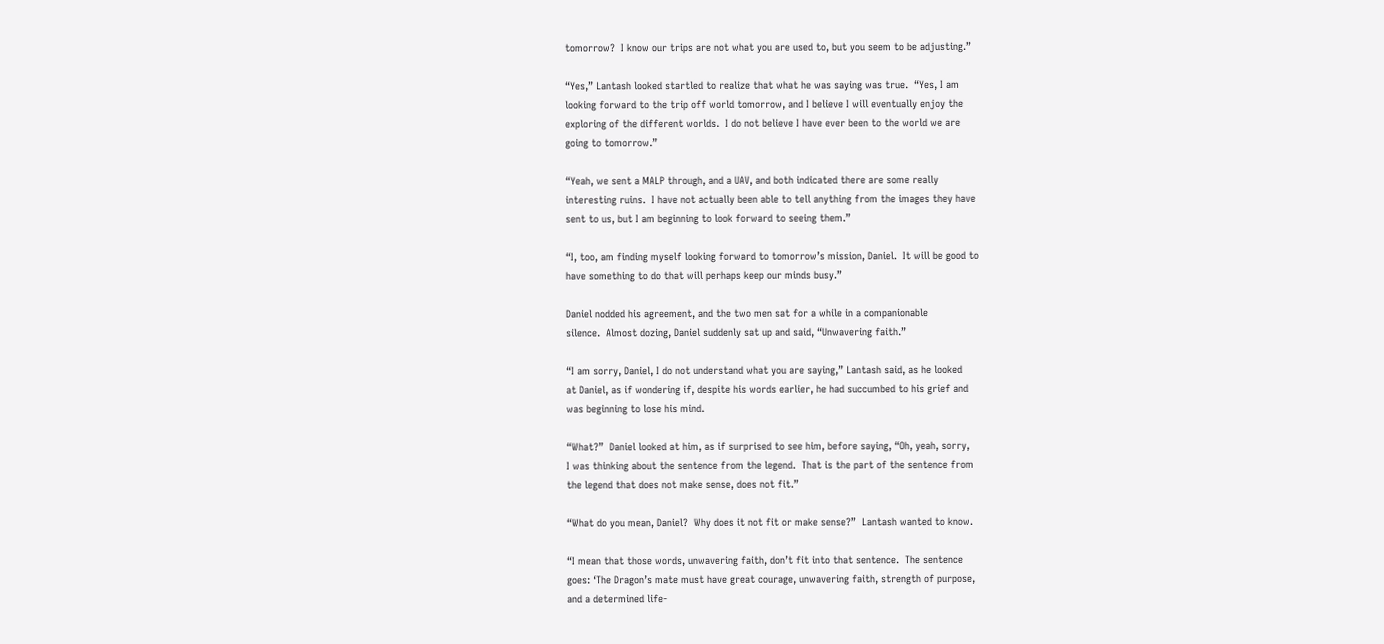tomorrow?  I know our trips are not what you are used to, but you seem to be adjusting.”

“Yes,” Lantash looked startled to realize that what he was saying was true.  “Yes, I am
looking forward to the trip off world tomorrow, and I believe I will eventually enjoy the
exploring of the different worlds.  I do not believe I have ever been to the world we are
going to tomorrow.”

“Yeah, we sent a MALP through, and a UAV, and both indicated there are some really
interesting ruins.  I have not actually been able to tell anything from the images they have
sent to us, but I am beginning to look forward to seeing them.”

“I, too, am finding myself looking forward to tomorrow’s mission, Daniel.  It will be good to
have something to do that will perhaps keep our minds busy.”

Daniel nodded his agreement, and the two men sat for a while in a companionable
silence.  Almost dozing, Daniel suddenly sat up and said, “Unwavering faith.”

“I am sorry, Daniel, I do not understand what you are saying,” Lantash said, as he looked
at Daniel, as if wondering if, despite his words earlier, he had succumbed to his grief and
was beginning to lose his mind.

“What?”  Daniel looked at him, as if surprised to see him, before saying, “Oh, yeah, sorry,
I was thinking about the sentence from the legend.  That is the part of the sentence from
the legend that does not make sense, does not fit.”

“What do you mean, Daniel?  Why does it not fit or make sense?”  Lantash wanted to know.

“I mean that those words, unwavering faith, don’t fit into that sentence.  The sentence
goes: ‘The Dragon’s mate must have great courage, unwavering faith, strength of purpose,
and a determined life-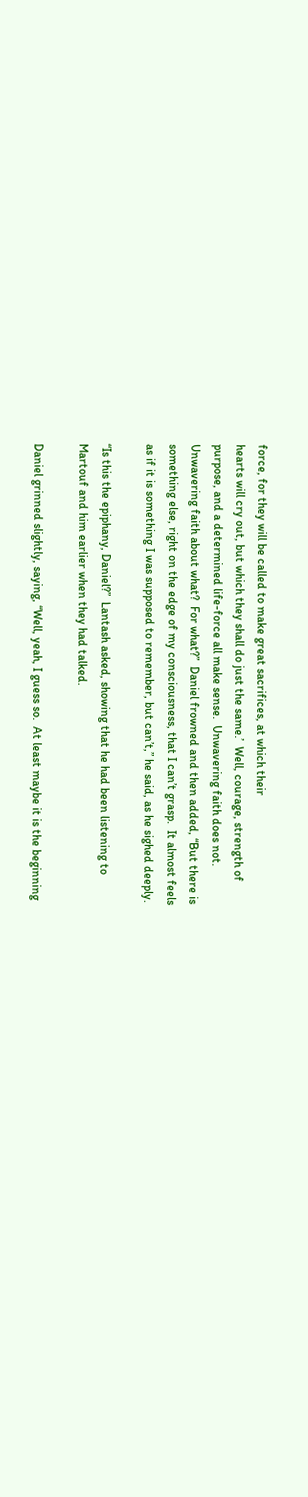force, for they will be called to make great sacrifices, at which their
hearts will cry out, but which they shall do just the same.’  Well, courage, strength of
purpose, and a determined life-force all make sense.  Unwavering faith does not.
Unwavering faith about what?  For what?”  Daniel frowned and then added, “But there is
something else, right on the edge of my consciousness, that I can’t grasp.  It almost feels
as if it is something I was supposed to remember, but can’t,” he said, as he sighed deeply.

“Is this the epiphany, Daniel?”  Lantash asked, showing that he had been listening to
Martouf and him earlier when they had talked.

Daniel grinned slightly, saying, “Well, yeah, I guess so.  At least maybe it is the beginning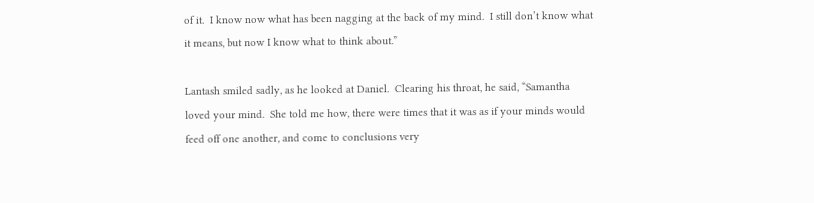of it.  I know now what has been nagging at the back of my mind.  I still don’t know what
it means, but now I know what to think about.”

Lantash smiled sadly, as he looked at Daniel.  Clearing his throat, he said, “Samantha
loved your mind.  She told me how, there were times that it was as if your minds would
feed off one another, and come to conclusions very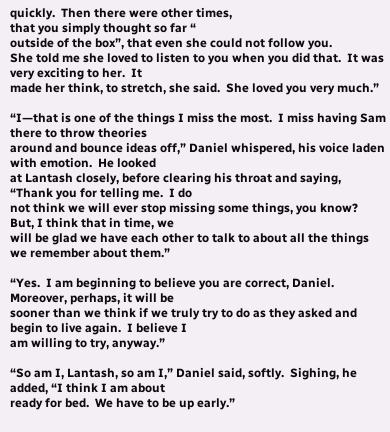quickly.  Then there were other times,
that you simply thought so far “
outside of the box”, that even she could not follow you.
She told me she loved to listen to you when you did that.  It was very exciting to her.  It
made her think, to stretch, she said.  She loved you very much.”

“I—that is one of the things I miss the most.  I miss having Sam there to throw theories
around and bounce ideas off,” Daniel whispered, his voice laden with emotion.  He looked
at Lantash closely, before clearing his throat and saying, “Thank you for telling me.  I do
not think we will ever stop missing some things, you know?  But, I think that in time, we
will be glad we have each other to talk to about all the things we remember about them.”

“Yes.  I am beginning to believe you are correct, Daniel.  Moreover, perhaps, it will be
sooner than we think if we truly try to do as they asked and begin to live again.  I believe I
am willing to try, anyway.”

“So am I, Lantash, so am I,” Daniel said, softly.  Sighing, he added, “I think I am about
ready for bed.  We have to be up early.”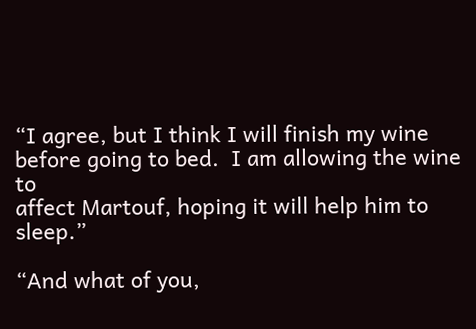“I agree, but I think I will finish my wine before going to bed.  I am allowing the wine to
affect Martouf, hoping it will help him to sleep.”

“And what of you,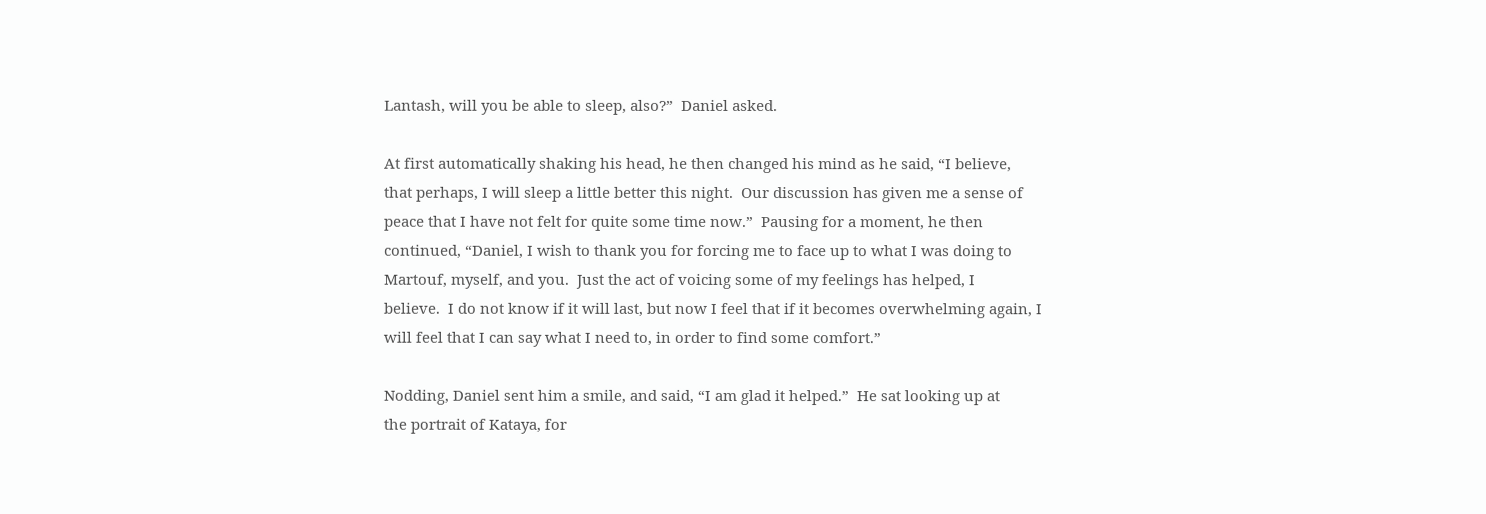Lantash, will you be able to sleep, also?”  Daniel asked.

At first automatically shaking his head, he then changed his mind as he said, “I believe,
that perhaps, I will sleep a little better this night.  Our discussion has given me a sense of
peace that I have not felt for quite some time now.”  Pausing for a moment, he then
continued, “Daniel, I wish to thank you for forcing me to face up to what I was doing to
Martouf, myself, and you.  Just the act of voicing some of my feelings has helped, I
believe.  I do not know if it will last, but now I feel that if it becomes overwhelming again, I
will feel that I can say what I need to, in order to find some comfort.”

Nodding, Daniel sent him a smile, and said, “I am glad it helped.”  He sat looking up at
the portrait of Kataya, for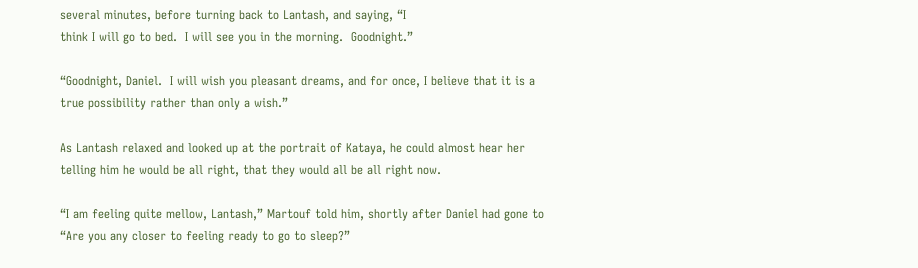several minutes, before turning back to Lantash, and saying, “I
think I will go to bed.  I will see you in the morning.  Goodnight.”

“Goodnight, Daniel.  I will wish you pleasant dreams, and for once, I believe that it is a
true possibility rather than only a wish.”

As Lantash relaxed and looked up at the portrait of Kataya, he could almost hear her
telling him he would be all right, that they would all be all right now.

“I am feeling quite mellow, Lantash,” Martouf told him, shortly after Daniel had gone to
“Are you any closer to feeling ready to go to sleep?”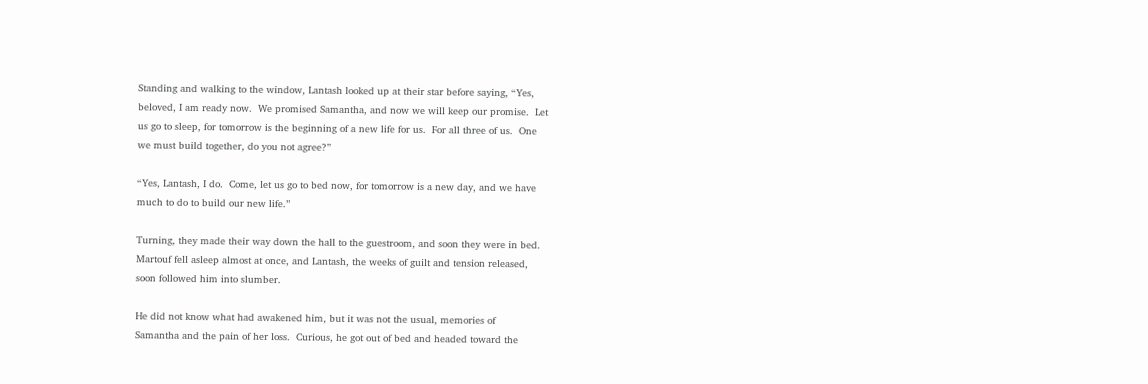Standing and walking to the window, Lantash looked up at their star before saying, “Yes,
beloved, I am ready now.  We promised Samantha, and now we will keep our promise.  Let
us go to sleep, for tomorrow is the beginning of a new life for us.  For all three of us.  One
we must build together, do you not agree?”

“Yes, Lantash, I do.  Come, let us go to bed now, for tomorrow is a new day, and we have
much to do to build our new life.”

Turning, they made their way down the hall to the guestroom, and soon they were in bed.
Martouf fell asleep almost at once, and Lantash, the weeks of guilt and tension released,
soon followed him into slumber.

He did not know what had awakened him, but it was not the usual, memories of
Samantha and the pain of her loss.  Curious, he got out of bed and headed toward the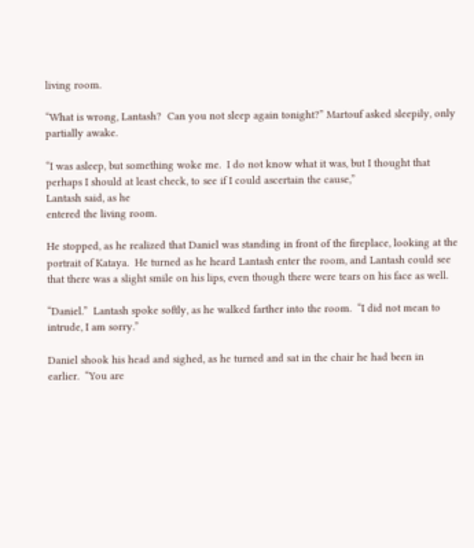living room.

“What is wrong, Lantash?  Can you not sleep again tonight?” Martouf asked sleepily, only
partially awake.

“I was asleep, but something woke me.  I do not know what it was, but I thought that
perhaps I should at least check, to see if I could ascertain the cause,”
Lantash said, as he
entered the living room.

He stopped, as he realized that Daniel was standing in front of the fireplace, looking at the
portrait of Kataya.  He turned as he heard Lantash enter the room, and Lantash could see
that there was a slight smile on his lips, even though there were tears on his face as well.

“Daniel.”  Lantash spoke softly, as he walked farther into the room.  “I did not mean to
intrude, I am sorry.”

Daniel shook his head and sighed, as he turned and sat in the chair he had been in
earlier.  “You are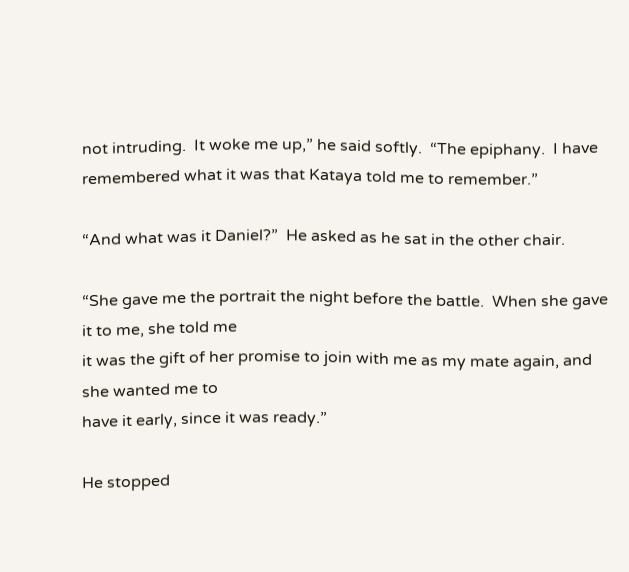not intruding.  It woke me up,” he said softly.  “The epiphany.  I have
remembered what it was that Kataya told me to remember.”

“And what was it Daniel?”  He asked as he sat in the other chair.

“She gave me the portrait the night before the battle.  When she gave it to me, she told me
it was the gift of her promise to join with me as my mate again, and she wanted me to
have it early, since it was ready.”

He stopped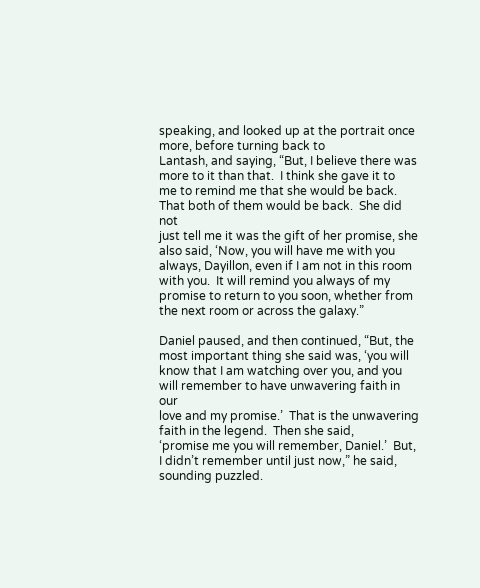speaking, and looked up at the portrait once more, before turning back to
Lantash, and saying, “But, I believe there was more to it than that.  I think she gave it to
me to remind me that she would be back.  That both of them would be back.  She did not
just tell me it was the gift of her promise, she also said, ‘Now, you will have me with you
always, Dayillon, even if I am not in this room with you.  It will remind you always of my
promise to return to you soon, whether from the next room or across the galaxy.”

Daniel paused, and then continued, “But, the most important thing she said was, ‘you will
know that I am watching over you, and you will remember to have unwavering faith in our
love and my promise.’  That is the unwavering faith in the legend.  Then she said,
‘promise me you will remember, Daniel.’  But, I didn’t remember until just now,” he said,
sounding puzzled.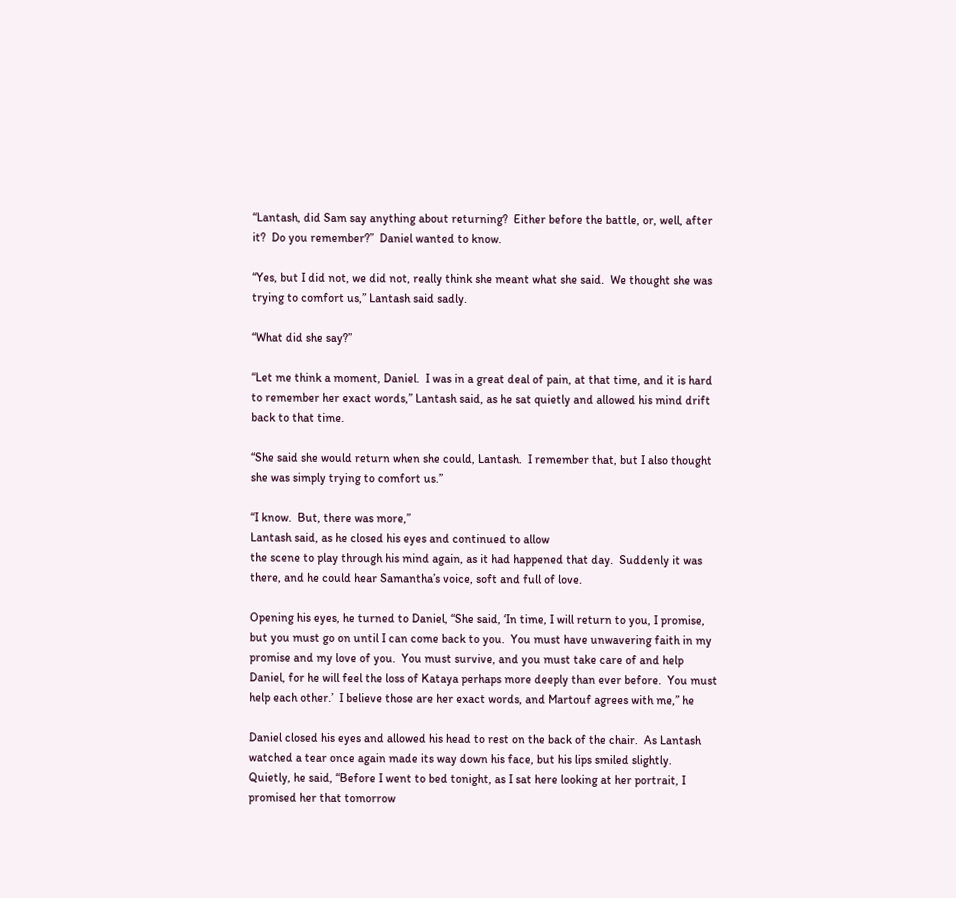“Lantash, did Sam say anything about returning?  Either before the battle, or, well, after
it?  Do you remember?”  Daniel wanted to know.

“Yes, but I did not, we did not, really think she meant what she said.  We thought she was
trying to comfort us,” Lantash said sadly.

“What did she say?”

“Let me think a moment, Daniel.  I was in a great deal of pain, at that time, and it is hard
to remember her exact words,” Lantash said, as he sat quietly and allowed his mind drift
back to that time.

“She said she would return when she could, Lantash.  I remember that, but I also thought
she was simply trying to comfort us.”

“I know.  But, there was more,”
Lantash said, as he closed his eyes and continued to allow
the scene to play through his mind again, as it had happened that day.  Suddenly it was
there, and he could hear Samantha’s voice, soft and full of love.

Opening his eyes, he turned to Daniel, “She said, ‘In time, I will return to you, I promise,
but you must go on until I can come back to you.  You must have unwavering faith in my
promise and my love of you.  You must survive, and you must take care of and help
Daniel, for he will feel the loss of Kataya perhaps more deeply than ever before.  You must
help each other.’  I believe those are her exact words, and Martouf agrees with me,” he

Daniel closed his eyes and allowed his head to rest on the back of the chair.  As Lantash
watched a tear once again made its way down his face, but his lips smiled slightly.
Quietly, he said, “Before I went to bed tonight, as I sat here looking at her portrait, I
promised her that tomorrow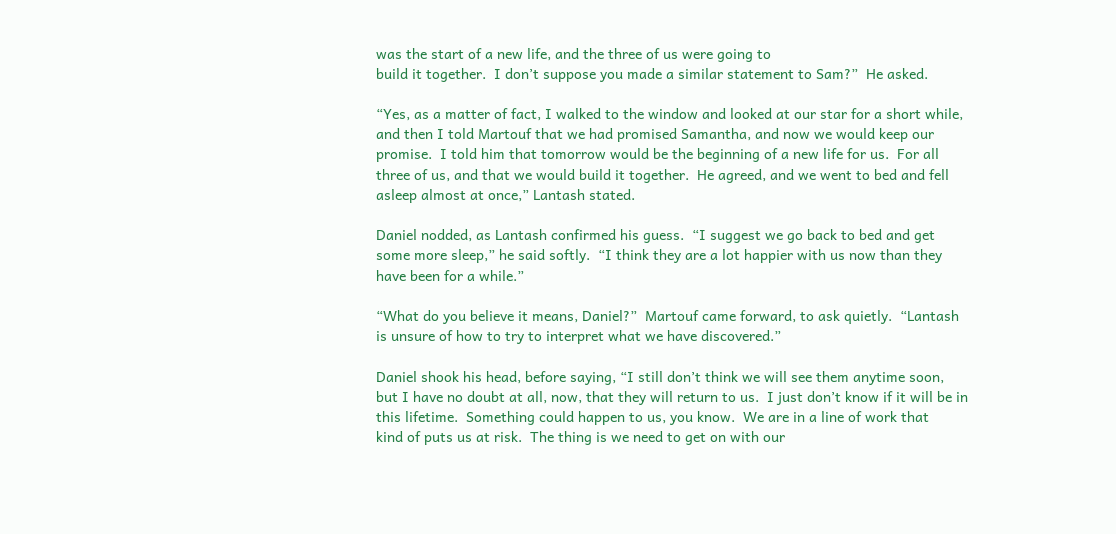was the start of a new life, and the three of us were going to
build it together.  I don’t suppose you made a similar statement to Sam?”  He asked.

“Yes, as a matter of fact, I walked to the window and looked at our star for a short while,
and then I told Martouf that we had promised Samantha, and now we would keep our
promise.  I told him that tomorrow would be the beginning of a new life for us.  For all
three of us, and that we would build it together.  He agreed, and we went to bed and fell
asleep almost at once,” Lantash stated.

Daniel nodded, as Lantash confirmed his guess.  “I suggest we go back to bed and get
some more sleep,” he said softly.  “I think they are a lot happier with us now than they
have been for a while.”

“What do you believe it means, Daniel?”  Martouf came forward, to ask quietly.  “Lantash
is unsure of how to try to interpret what we have discovered.”

Daniel shook his head, before saying, “I still don’t think we will see them anytime soon,
but I have no doubt at all, now, that they will return to us.  I just don’t know if it will be in
this lifetime.  Something could happen to us, you know.  We are in a line of work that
kind of puts us at risk.  The thing is we need to get on with our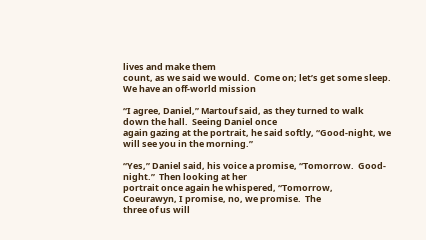lives and make them
count, as we said we would.  Come on; let’s get some sleep.  We have an off-world mission

“I agree, Daniel,” Martouf said, as they turned to walk down the hall.  Seeing Daniel once
again gazing at the portrait, he said softly, “Good-night, we will see you in the morning.”

“Yes,” Daniel said, his voice a promise, “Tomorrow.  Good-night.”  Then looking at her
portrait once again he whispered, “Tomorrow,
Coeurawyn, I promise, no, we promise.  The
three of us will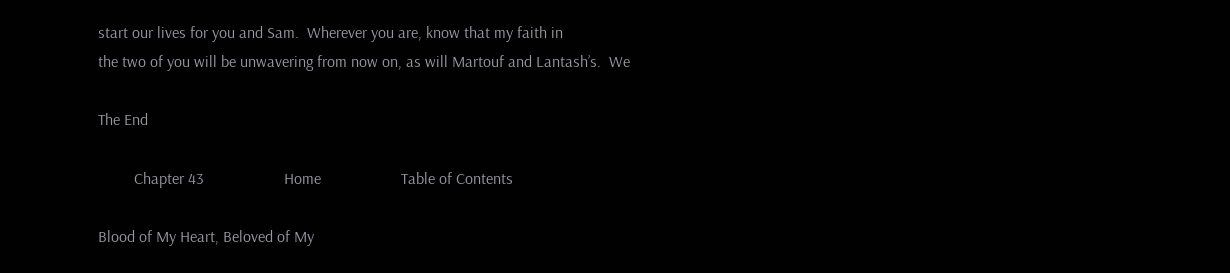start our lives for you and Sam.  Wherever you are, know that my faith in
the two of you will be unwavering from now on, as will Martouf and Lantash’s.  We

The End

         Chapter 43                    Home                    Table of Contents

Blood of My Heart, Beloved of My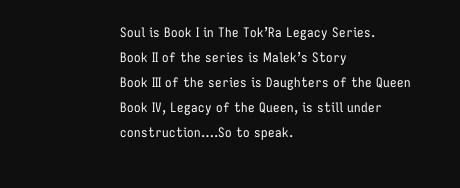Soul is Book I in The Tok’Ra Legacy Series.
Book II of the series is Malek’s Story
Book III of the series is Daughters of the Queen
Book IV, Legacy of the Queen, is still under construction….So to speak.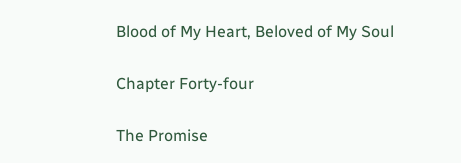Blood of My Heart, Beloved of My Soul

Chapter Forty-four

The Promise